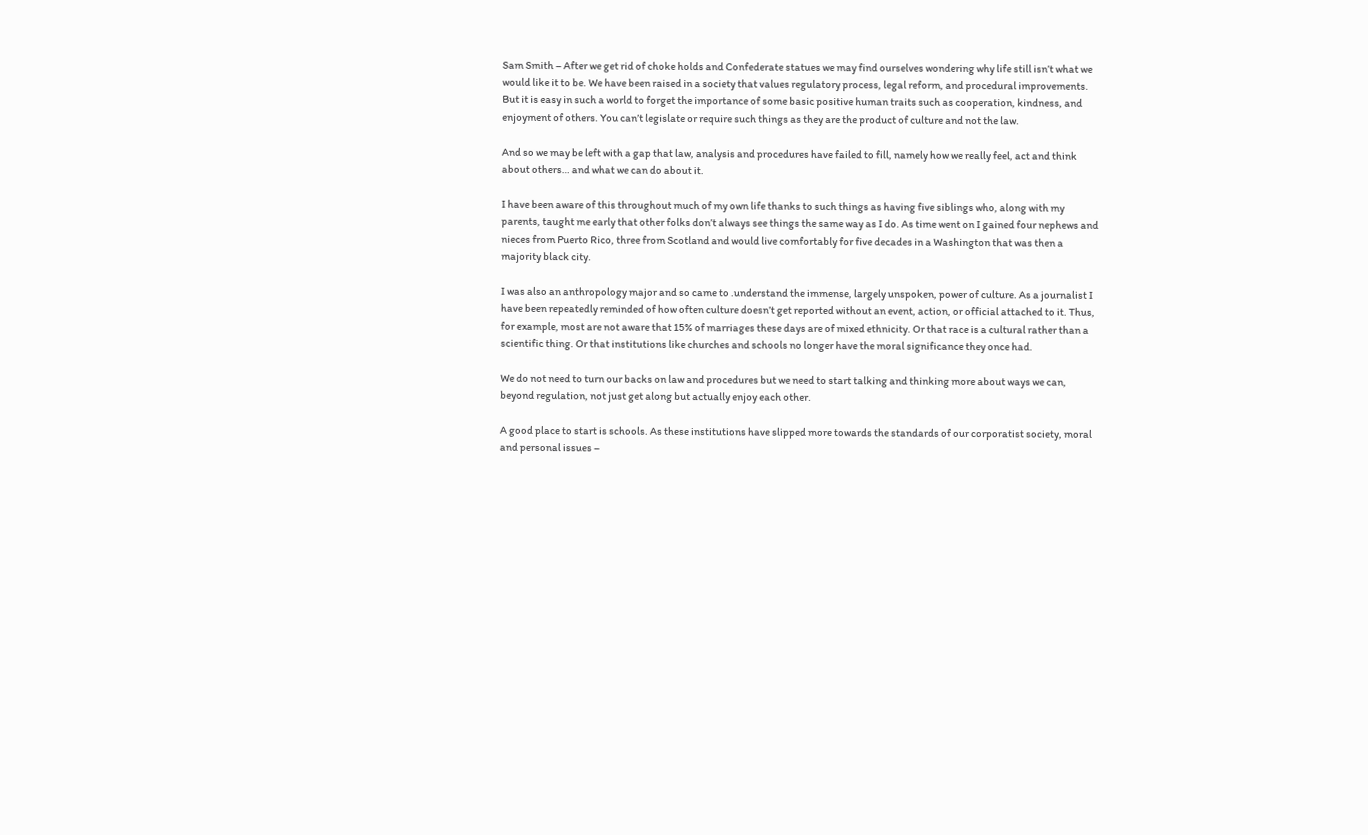Sam Smith – After we get rid of choke holds and Confederate statues we may find ourselves wondering why life still isn’t what we would like it to be. We have been raised in a society that values regulatory process, legal reform, and procedural improvements. But it is easy in such a world to forget the importance of some basic positive human traits such as cooperation, kindness, and enjoyment of others. You can’t legislate or require such things as they are the product of culture and not the law.

And so we may be left with a gap that law, analysis and procedures have failed to fill, namely how we really feel, act and think about others… and what we can do about it.

I have been aware of this throughout much of my own life thanks to such things as having five siblings who, along with my parents, taught me early that other folks don’t always see things the same way as I do. As time went on I gained four nephews and nieces from Puerto Rico, three from Scotland and would live comfortably for five decades in a Washington that was then a majority black city.

I was also an anthropology major and so came to .understand the immense, largely unspoken, power of culture. As a journalist I have been repeatedly reminded of how often culture doesn’t get reported without an event, action, or official attached to it. Thus, for example, most are not aware that 15% of marriages these days are of mixed ethnicity. Or that race is a cultural rather than a scientific thing. Or that institutions like churches and schools no longer have the moral significance they once had.

We do not need to turn our backs on law and procedures but we need to start talking and thinking more about ways we can, beyond regulation, not just get along but actually enjoy each other.

A good place to start is schools. As these institutions have slipped more towards the standards of our corporatist society, moral and personal issues –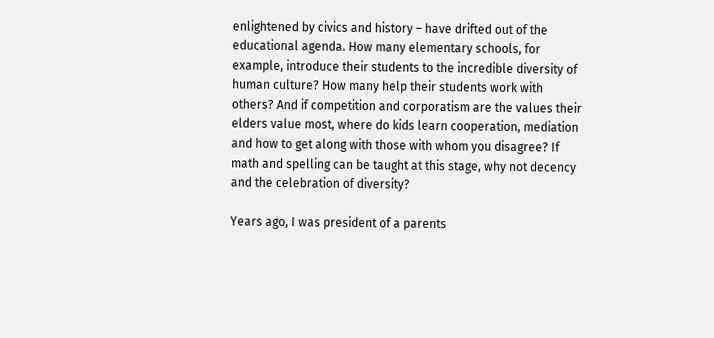enlightened by civics and history – have drifted out of the educational agenda. How many elementary schools, for example, introduce their students to the incredible diversity of human culture? How many help their students work with others? And if competition and corporatism are the values their elders value most, where do kids learn cooperation, mediation and how to get along with those with whom you disagree? If math and spelling can be taught at this stage, why not decency and the celebration of diversity?

Years ago, I was president of a parents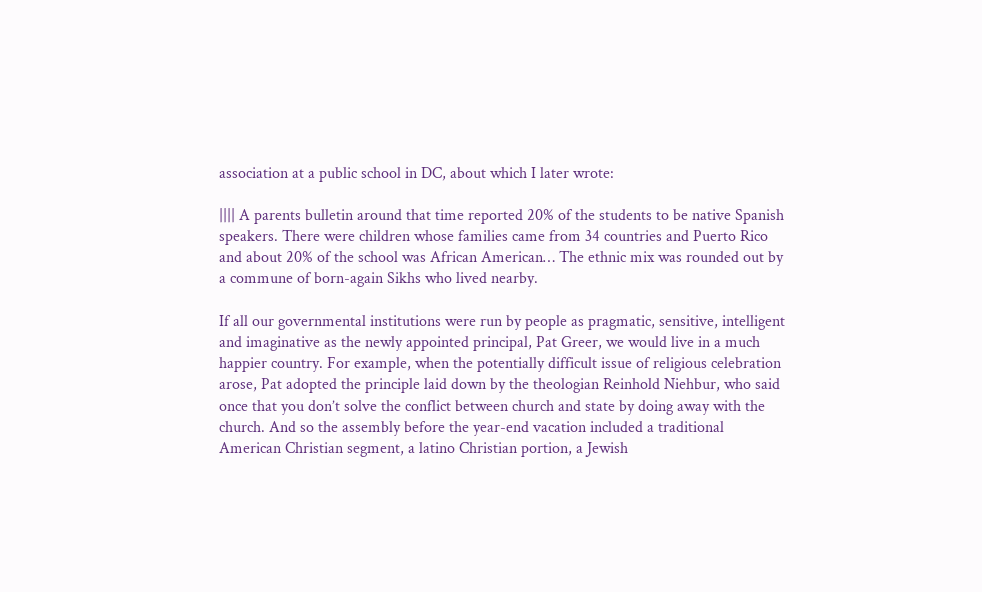association at a public school in DC, about which I later wrote:

|||| A parents bulletin around that time reported 20% of the students to be native Spanish speakers. There were children whose families came from 34 countries and Puerto Rico and about 20% of the school was African American… The ethnic mix was rounded out by a commune of born-again Sikhs who lived nearby.

If all our governmental institutions were run by people as pragmatic, sensitive, intelligent and imaginative as the newly appointed principal, Pat Greer, we would live in a much happier country. For example, when the potentially difficult issue of religious celebration arose, Pat adopted the principle laid down by the theologian Reinhold Niehbur, who said once that you don’t solve the conflict between church and state by doing away with the church. And so the assembly before the year-end vacation included a traditional American Christian segment, a latino Christian portion, a Jewish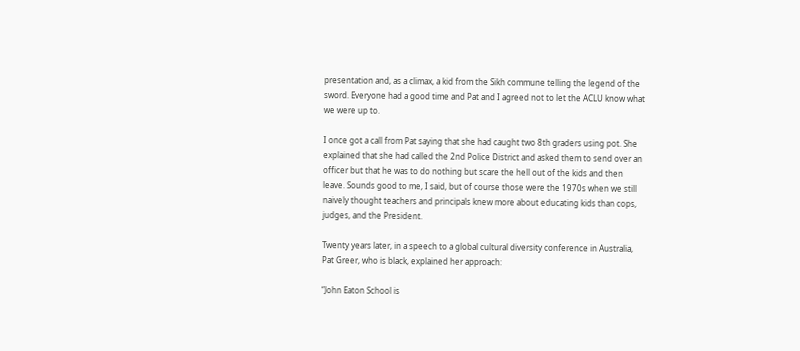presentation and, as a climax, a kid from the Sikh commune telling the legend of the sword. Everyone had a good time and Pat and I agreed not to let the ACLU know what we were up to.

I once got a call from Pat saying that she had caught two 8th graders using pot. She explained that she had called the 2nd Police District and asked them to send over an officer but that he was to do nothing but scare the hell out of the kids and then leave. Sounds good to me, I said, but of course those were the 1970s when we still naively thought teachers and principals knew more about educating kids than cops, judges, and the President.

Twenty years later, in a speech to a global cultural diversity conference in Australia, Pat Greer, who is black, explained her approach:

“John Eaton School is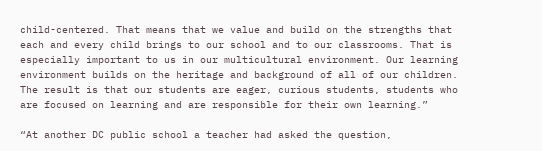child-centered. That means that we value and build on the strengths that each and every child brings to our school and to our classrooms. That is especially important to us in our multicultural environment. Our learning environment builds on the heritage and background of all of our children. The result is that our students are eager, curious students, students who are focused on learning and are responsible for their own learning.”

“At another DC public school a teacher had asked the question,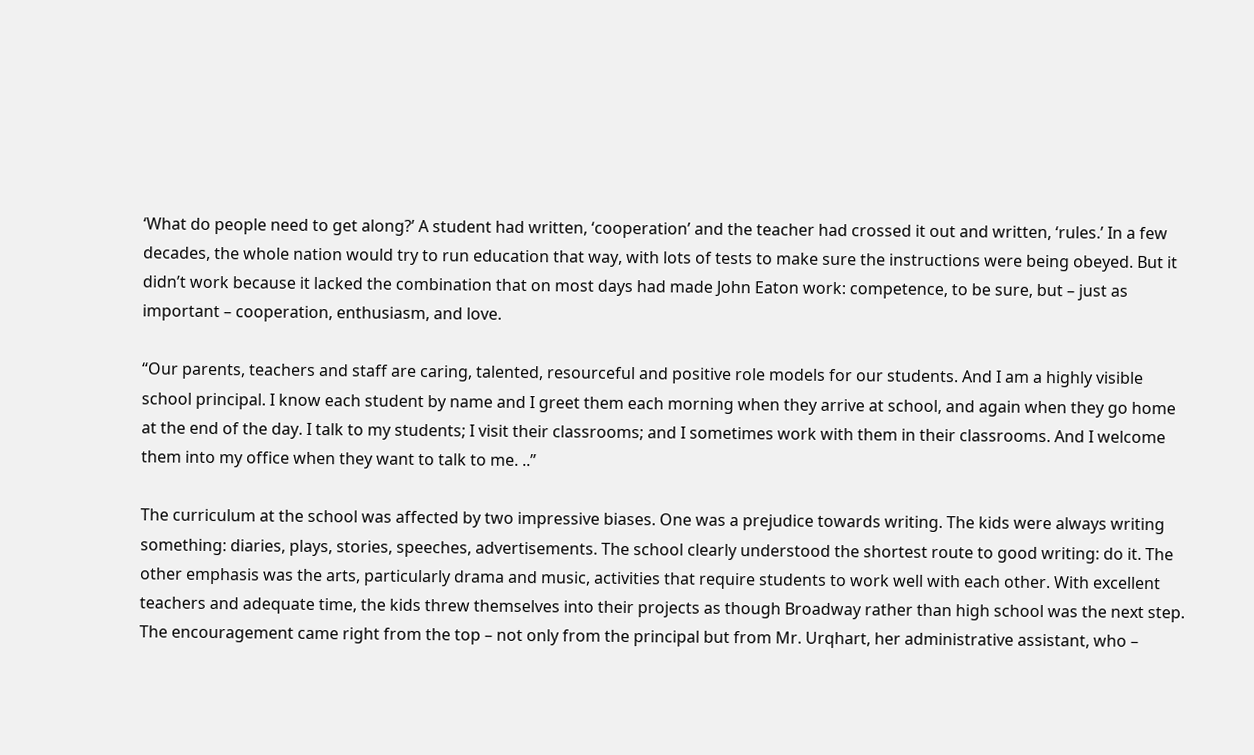‘What do people need to get along?’ A student had written, ‘cooperation’ and the teacher had crossed it out and written, ‘rules.’ In a few decades, the whole nation would try to run education that way, with lots of tests to make sure the instructions were being obeyed. But it didn’t work because it lacked the combination that on most days had made John Eaton work: competence, to be sure, but – just as important – cooperation, enthusiasm, and love.

“Our parents, teachers and staff are caring, talented, resourceful and positive role models for our students. And I am a highly visible school principal. I know each student by name and I greet them each morning when they arrive at school, and again when they go home at the end of the day. I talk to my students; I visit their classrooms; and I sometimes work with them in their classrooms. And I welcome them into my office when they want to talk to me. ..”

The curriculum at the school was affected by two impressive biases. One was a prejudice towards writing. The kids were always writing something: diaries, plays, stories, speeches, advertisements. The school clearly understood the shortest route to good writing: do it. The other emphasis was the arts, particularly drama and music, activities that require students to work well with each other. With excellent teachers and adequate time, the kids threw themselves into their projects as though Broadway rather than high school was the next step. The encouragement came right from the top – not only from the principal but from Mr. Urqhart, her administrative assistant, who –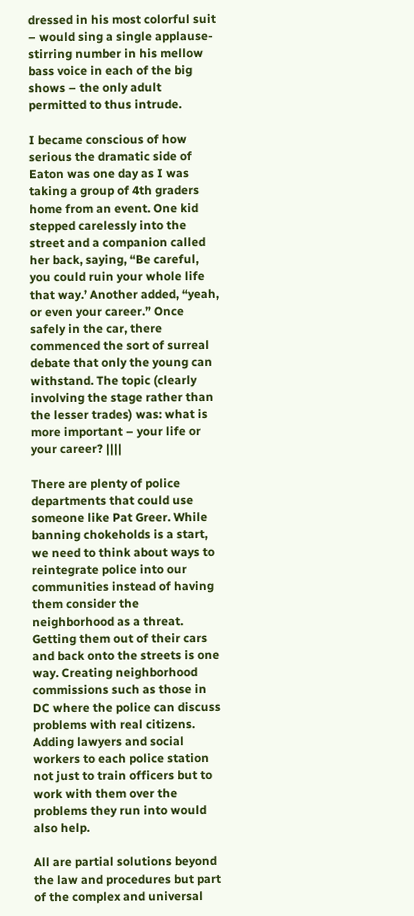dressed in his most colorful suit – would sing a single applause-stirring number in his mellow bass voice in each of the big shows – the only adult permitted to thus intrude.

I became conscious of how serious the dramatic side of Eaton was one day as I was taking a group of 4th graders home from an event. One kid stepped carelessly into the street and a companion called her back, saying, “Be careful, you could ruin your whole life that way.’ Another added, “yeah, or even your career.” Once safely in the car, there commenced the sort of surreal debate that only the young can withstand. The topic (clearly involving the stage rather than the lesser trades) was: what is more important – your life or your career? ||||

There are plenty of police departments that could use someone like Pat Greer. While banning chokeholds is a start, we need to think about ways to reintegrate police into our communities instead of having them consider the neighborhood as a threat. Getting them out of their cars and back onto the streets is one way. Creating neighborhood commissions such as those in DC where the police can discuss problems with real citizens. Adding lawyers and social workers to each police station not just to train officers but to work with them over the problems they run into would also help.

All are partial solutions beyond the law and procedures but part of the complex and universal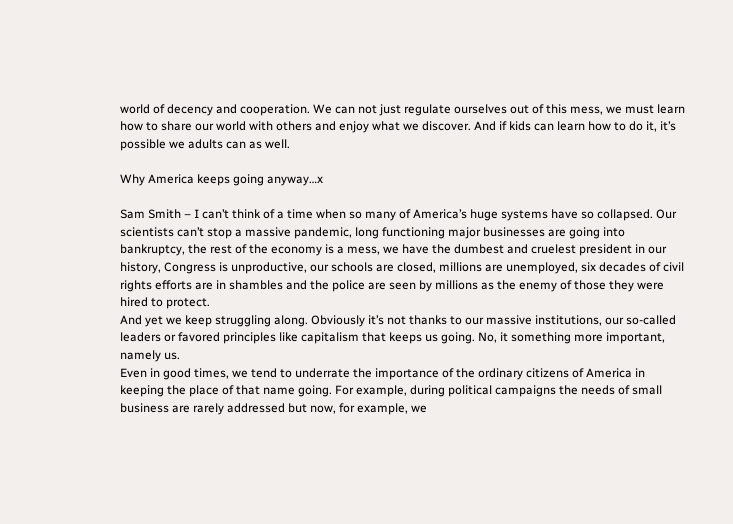world of decency and cooperation. We can not just regulate ourselves out of this mess, we must learn how to share our world with others and enjoy what we discover. And if kids can learn how to do it, it’s possible we adults can as well.

Why America keeps going anyway…x

Sam Smith – I can’t think of a time when so many of America’s huge systems have so collapsed. Our scientists can’t stop a massive pandemic, long functioning major businesses are going into bankruptcy, the rest of the economy is a mess, we have the dumbest and cruelest president in our history, Congress is unproductive, our schools are closed, millions are unemployed, six decades of civil rights efforts are in shambles and the police are seen by millions as the enemy of those they were hired to protect.
And yet we keep struggling along. Obviously it’s not thanks to our massive institutions, our so-called leaders or favored principles like capitalism that keeps us going. No, it something more important, namely us.
Even in good times, we tend to underrate the importance of the ordinary citizens of America in keeping the place of that name going. For example, during political campaigns the needs of small business are rarely addressed but now, for example, we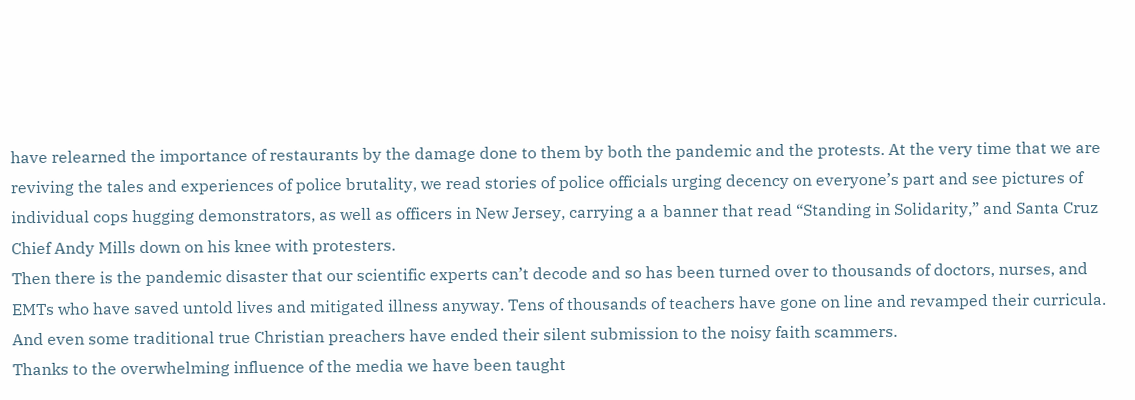have relearned the importance of restaurants by the damage done to them by both the pandemic and the protests. At the very time that we are reviving the tales and experiences of police brutality, we read stories of police officials urging decency on everyone’s part and see pictures of individual cops hugging demonstrators, as well as officers in New Jersey, carrying a a banner that read “Standing in Solidarity,” and Santa Cruz Chief Andy Mills down on his knee with protesters.
Then there is the pandemic disaster that our scientific experts can’t decode and so has been turned over to thousands of doctors, nurses, and EMTs who have saved untold lives and mitigated illness anyway. Tens of thousands of teachers have gone on line and revamped their curricula. And even some traditional true Christian preachers have ended their silent submission to the noisy faith scammers.
Thanks to the overwhelming influence of the media we have been taught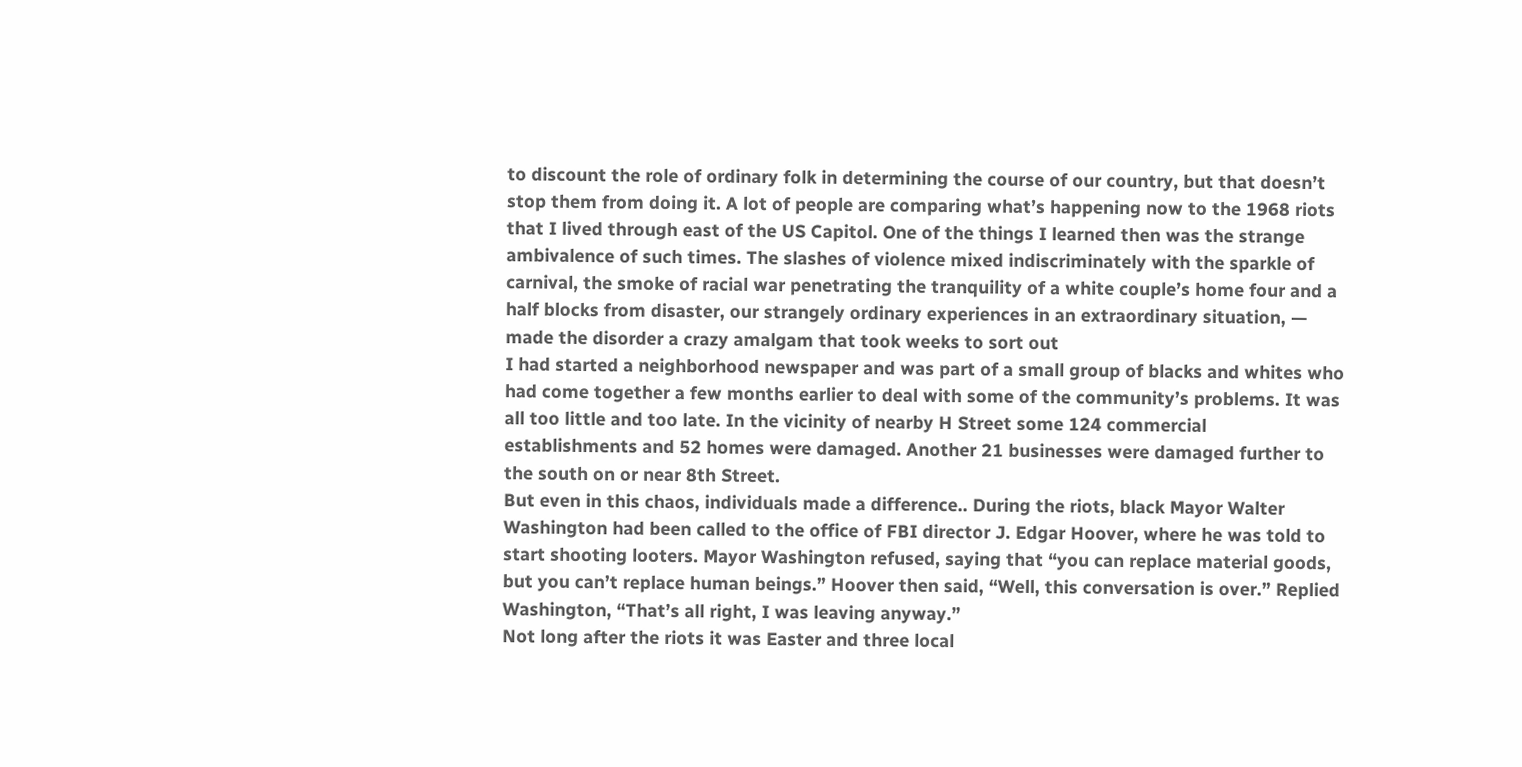to discount the role of ordinary folk in determining the course of our country, but that doesn’t stop them from doing it. A lot of people are comparing what’s happening now to the 1968 riots that I lived through east of the US Capitol. One of the things I learned then was the strange ambivalence of such times. The slashes of violence mixed indiscriminately with the sparkle of carnival, the smoke of racial war penetrating the tranquility of a white couple’s home four and a half blocks from disaster, our strangely ordinary experiences in an extraordinary situation, — made the disorder a crazy amalgam that took weeks to sort out
I had started a neighborhood newspaper and was part of a small group of blacks and whites who had come together a few months earlier to deal with some of the community’s problems. It was all too little and too late. In the vicinity of nearby H Street some 124 commercial establishments and 52 homes were damaged. Another 21 businesses were damaged further to the south on or near 8th Street.
But even in this chaos, individuals made a difference.. During the riots, black Mayor Walter Washington had been called to the office of FBI director J. Edgar Hoover, where he was told to start shooting looters. Mayor Washington refused, saying that “you can replace material goods, but you can’t replace human beings.” Hoover then said, “Well, this conversation is over.” Replied Washington, “That’s all right, I was leaving anyway.”
Not long after the riots it was Easter and three local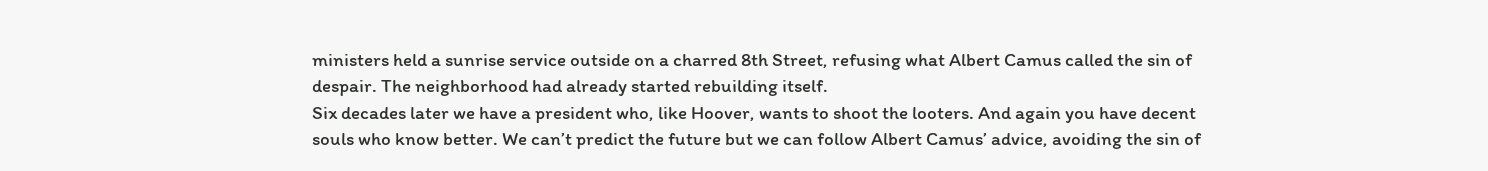ministers held a sunrise service outside on a charred 8th Street, refusing what Albert Camus called the sin of despair. The neighborhood had already started rebuilding itself.
Six decades later we have a president who, like Hoover, wants to shoot the looters. And again you have decent souls who know better. We can’t predict the future but we can follow Albert Camus’ advice, avoiding the sin of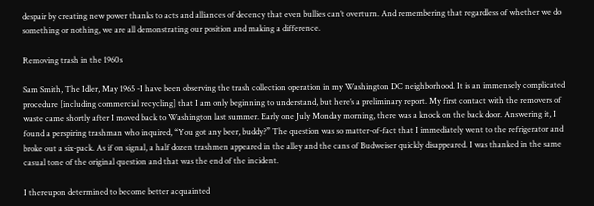despair by creating new power thanks to acts and alliances of decency that even bullies can’t overturn. And remembering that regardless of whether we do something or nothing, we are all demonstrating our position and making a difference.

Removing trash in the 1960s

Sam Smith, The Idler, May 1965 -I have been observing the trash collection operation in my Washington DC neighborhood. It is an immensely complicated procedure [including commercial recycling] that I am only beginning to understand, but here’s a preliminary report. My first contact with the removers of waste came shortly after I moved back to Washington last summer. Early one July Monday morning, there was a knock on the back door. Answering it, I found a perspiring trashman who inquired, “You got any beer, buddy?” The question was so matter-of-fact that I immediately went to the refrigerator and broke out a six-pack. As if on signal, a half dozen trashmen appeared in the alley and the cans of Budweiser quickly disappeared. I was thanked in the same casual tone of the original question and that was the end of the incident.

I thereupon determined to become better acquainted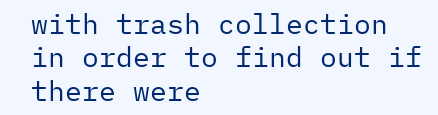with trash collection in order to find out if there were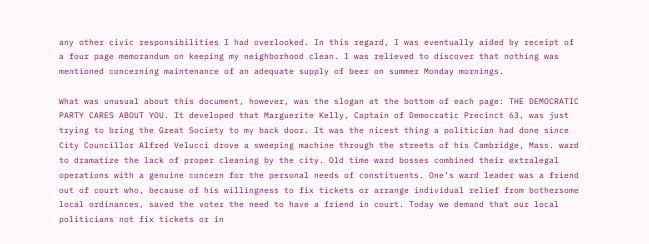any other civic responsibilities I had overlooked. In this regard, I was eventually aided by receipt of a four page memorandum on keeping my neighborhood clean. I was relieved to discover that nothing was mentioned concerning maintenance of an adequate supply of beer on summer Monday mornings.

What was unusual about this document, however, was the slogan at the bottom of each page: THE DEMOCRATIC PARTY CARES ABOUT YOU. It developed that Marguerite Kelly, Captain of Democratic Precinct 63, was just trying to bring the Great Society to my back door. It was the nicest thing a politician had done since City Councillor Alfred Velucci drove a sweeping machine through the streets of his Cambridge, Mass. ward to dramatize the lack of proper cleaning by the city. Old time ward bosses combined their extralegal operations with a genuine concern for the personal needs of constituents. One’s ward leader was a friend out of court who, because of his willingness to fix tickets or arrange individual relief from bothersome local ordinances, saved the voter the need to have a friend in court. Today we demand that our local politicians not fix tickets or in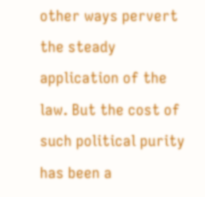other ways pervert the steady application of the law. But the cost of such political purity has been a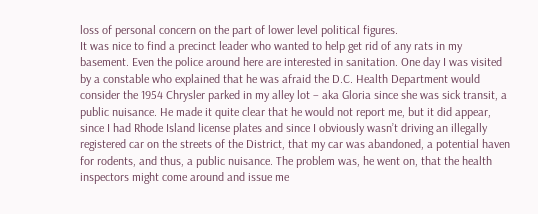loss of personal concern on the part of lower level political figures.
It was nice to find a precinct leader who wanted to help get rid of any rats in my basement. Even the police around here are interested in sanitation. One day I was visited by a constable who explained that he was afraid the D.C. Health Department would consider the 1954 Chrysler parked in my alley lot – aka Gloria since she was sick transit, a public nuisance. He made it quite clear that he would not report me, but it did appear, since I had Rhode Island license plates and since I obviously wasn’t driving an illegally registered car on the streets of the District, that my car was abandoned, a potential haven for rodents, and thus, a public nuisance. The problem was, he went on, that the health inspectors might come around and issue me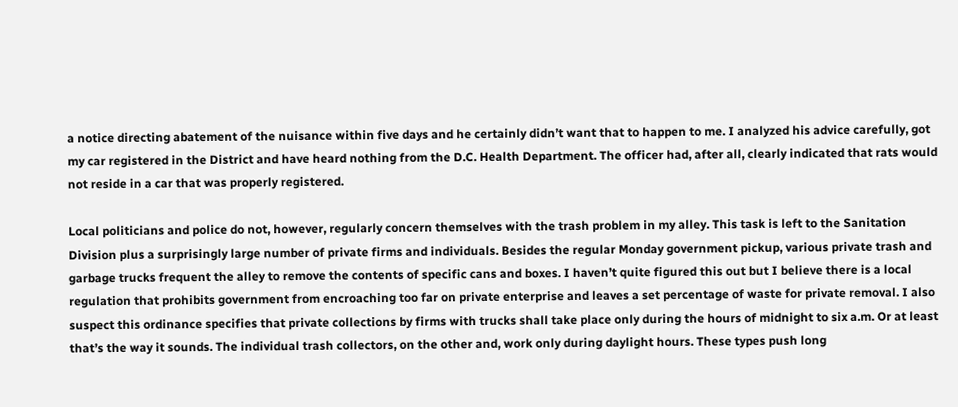a notice directing abatement of the nuisance within five days and he certainly didn’t want that to happen to me. I analyzed his advice carefully, got my car registered in the District and have heard nothing from the D.C. Health Department. The officer had, after all, clearly indicated that rats would not reside in a car that was properly registered.

Local politicians and police do not, however, regularly concern themselves with the trash problem in my alley. This task is left to the Sanitation Division plus a surprisingly large number of private firms and individuals. Besides the regular Monday government pickup, various private trash and garbage trucks frequent the alley to remove the contents of specific cans and boxes. I haven’t quite figured this out but I believe there is a local regulation that prohibits government from encroaching too far on private enterprise and leaves a set percentage of waste for private removal. I also suspect this ordinance specifies that private collections by firms with trucks shall take place only during the hours of midnight to six a.m. Or at least that’s the way it sounds. The individual trash collectors, on the other and, work only during daylight hours. These types push long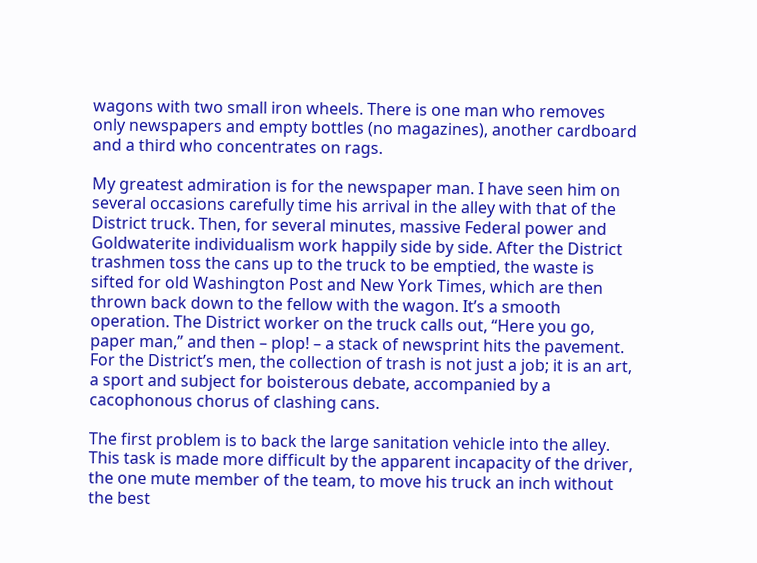wagons with two small iron wheels. There is one man who removes only newspapers and empty bottles (no magazines), another cardboard and a third who concentrates on rags.

My greatest admiration is for the newspaper man. I have seen him on several occasions carefully time his arrival in the alley with that of the District truck. Then, for several minutes, massive Federal power and Goldwaterite individualism work happily side by side. After the District trashmen toss the cans up to the truck to be emptied, the waste is sifted for old Washington Post and New York Times, which are then thrown back down to the fellow with the wagon. It’s a smooth operation. The District worker on the truck calls out, “Here you go, paper man,” and then – plop! – a stack of newsprint hits the pavement. For the District’s men, the collection of trash is not just a job; it is an art, a sport and subject for boisterous debate, accompanied by a cacophonous chorus of clashing cans.

The first problem is to back the large sanitation vehicle into the alley. This task is made more difficult by the apparent incapacity of the driver, the one mute member of the team, to move his truck an inch without the best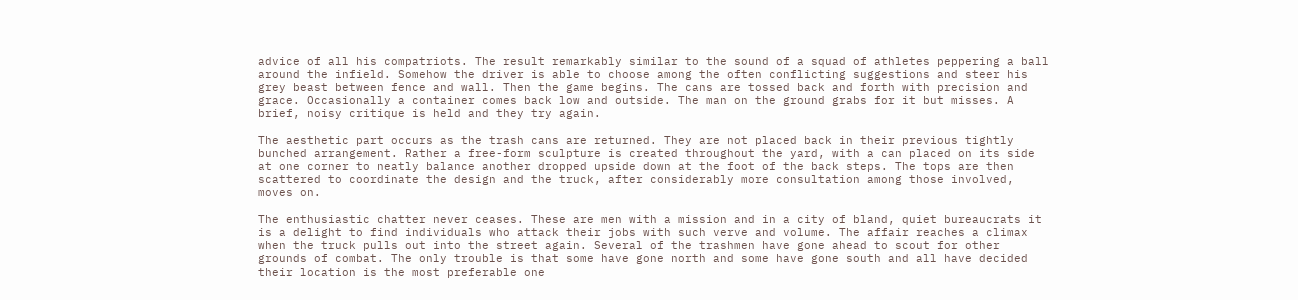advice of all his compatriots. The result remarkably similar to the sound of a squad of athletes peppering a ball around the infield. Somehow the driver is able to choose among the often conflicting suggestions and steer his grey beast between fence and wall. Then the game begins. The cans are tossed back and forth with precision and grace. Occasionally a container comes back low and outside. The man on the ground grabs for it but misses. A brief, noisy critique is held and they try again.

The aesthetic part occurs as the trash cans are returned. They are not placed back in their previous tightly bunched arrangement. Rather a free-form sculpture is created throughout the yard, with a can placed on its side at one corner to neatly balance another dropped upside down at the foot of the back steps. The tops are then scattered to coordinate the design and the truck, after considerably more consultation among those involved, moves on.

The enthusiastic chatter never ceases. These are men with a mission and in a city of bland, quiet bureaucrats it is a delight to find individuals who attack their jobs with such verve and volume. The affair reaches a climax when the truck pulls out into the street again. Several of the trashmen have gone ahead to scout for other grounds of combat. The only trouble is that some have gone north and some have gone south and all have decided their location is the most preferable one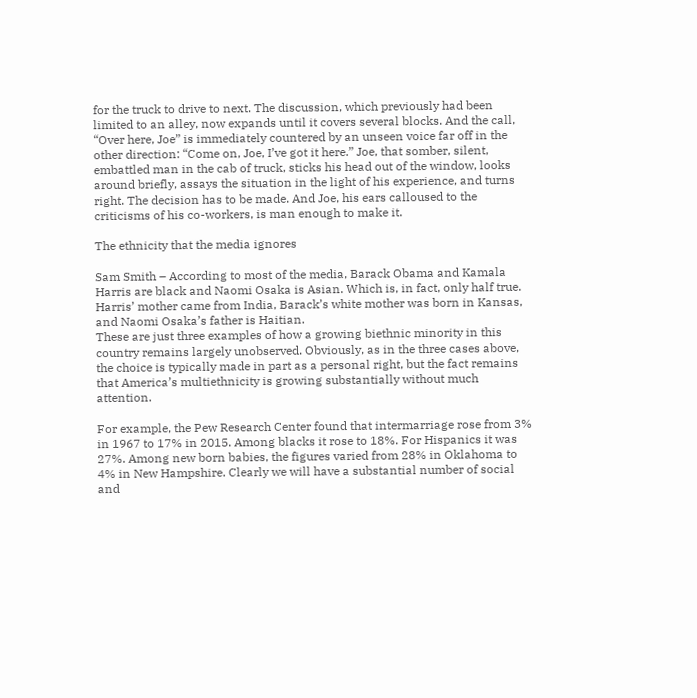for the truck to drive to next. The discussion, which previously had been limited to an alley, now expands until it covers several blocks. And the call, “Over here, Joe” is immediately countered by an unseen voice far off in the other direction: “Come on, Joe, I’ve got it here.” Joe, that somber, silent, embattled man in the cab of truck, sticks his head out of the window, looks around briefly, assays the situation in the light of his experience, and turns right. The decision has to be made. And Joe, his ears calloused to the criticisms of his co-workers, is man enough to make it.

The ethnicity that the media ignores

Sam Smith – According to most of the media, Barack Obama and Kamala Harris are black and Naomi Osaka is Asian. Which is, in fact, only half true. Harris’ mother came from India, Barack’s white mother was born in Kansas, and Naomi Osaka’s father is Haitian.
These are just three examples of how a growing biethnic minority in this country remains largely unobserved. Obviously, as in the three cases above, the choice is typically made in part as a personal right, but the fact remains that America’s multiethnicity is growing substantially without much attention.

For example, the Pew Research Center found that intermarriage rose from 3% in 1967 to 17% in 2015. Among blacks it rose to 18%. For Hispanics it was 27%. Among new born babies, the figures varied from 28% in Oklahoma to 4% in New Hampshire. Clearly we will have a substantial number of social and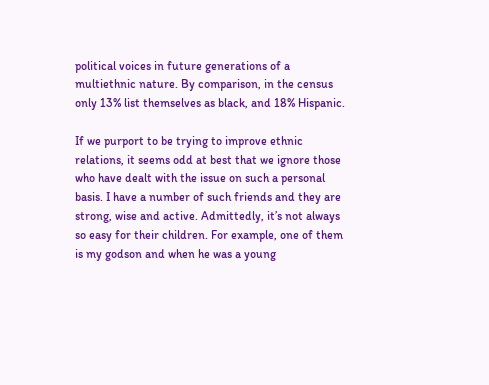political voices in future generations of a multiethnic nature. By comparison, in the census only 13% list themselves as black, and 18% Hispanic.

If we purport to be trying to improve ethnic relations, it seems odd at best that we ignore those who have dealt with the issue on such a personal basis. I have a number of such friends and they are strong, wise and active. Admittedly, it’s not always so easy for their children. For example, one of them is my godson and when he was a young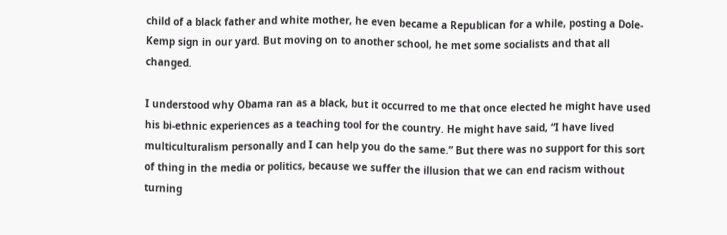child of a black father and white mother, he even became a Republican for a while, posting a Dole-Kemp sign in our yard. But moving on to another school, he met some socialists and that all changed.

I understood why Obama ran as a black, but it occurred to me that once elected he might have used his bi-ethnic experiences as a teaching tool for the country. He might have said, “I have lived multiculturalism personally and I can help you do the same.” But there was no support for this sort of thing in the media or politics, because we suffer the illusion that we can end racism without turning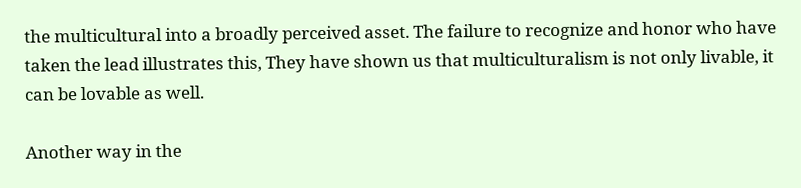the multicultural into a broadly perceived asset. The failure to recognize and honor who have taken the lead illustrates this, They have shown us that multiculturalism is not only livable, it can be lovable as well.

Another way in the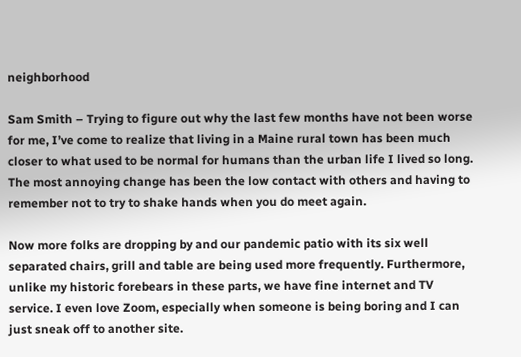neighborhood

Sam Smith – Trying to figure out why the last few months have not been worse for me, I’ve come to realize that living in a Maine rural town has been much closer to what used to be normal for humans than the urban life I lived so long. The most annoying change has been the low contact with others and having to remember not to try to shake hands when you do meet again.

Now more folks are dropping by and our pandemic patio with its six well separated chairs, grill and table are being used more frequently. Furthermore, unlike my historic forebears in these parts, we have fine internet and TV service. I even love Zoom, especially when someone is being boring and I can just sneak off to another site.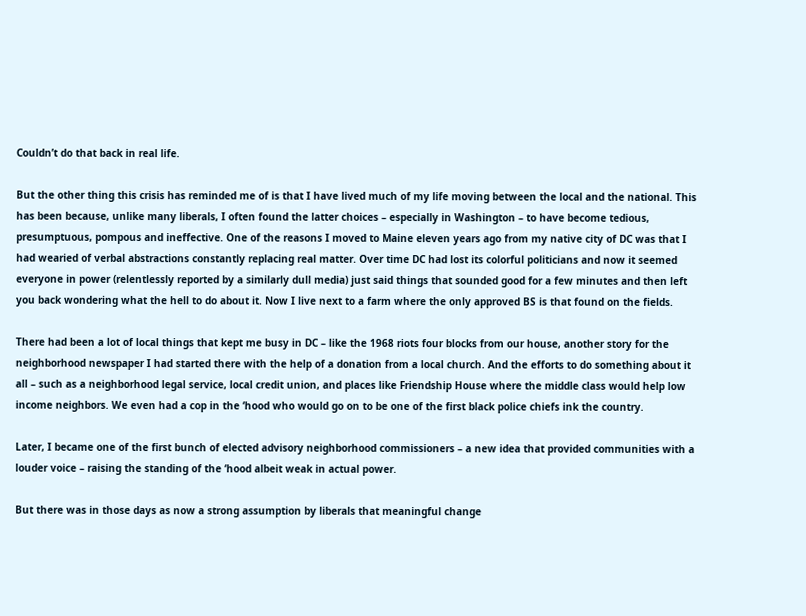Couldn’t do that back in real life.

But the other thing this crisis has reminded me of is that I have lived much of my life moving between the local and the national. This has been because, unlike many liberals, I often found the latter choices – especially in Washington – to have become tedious, presumptuous, pompous and ineffective. One of the reasons I moved to Maine eleven years ago from my native city of DC was that I had wearied of verbal abstractions constantly replacing real matter. Over time DC had lost its colorful politicians and now it seemed everyone in power (relentlessly reported by a similarly dull media) just said things that sounded good for a few minutes and then left you back wondering what the hell to do about it. Now I live next to a farm where the only approved BS is that found on the fields.

There had been a lot of local things that kept me busy in DC – like the 1968 riots four blocks from our house, another story for the neighborhood newspaper I had started there with the help of a donation from a local church. And the efforts to do something about it all – such as a neighborhood legal service, local credit union, and places like Friendship House where the middle class would help low income neighbors. We even had a cop in the ‘hood who would go on to be one of the first black police chiefs ink the country.

Later, I became one of the first bunch of elected advisory neighborhood commissioners – a new idea that provided communities with a louder voice – raising the standing of the ‘hood albeit weak in actual power.

But there was in those days as now a strong assumption by liberals that meaningful change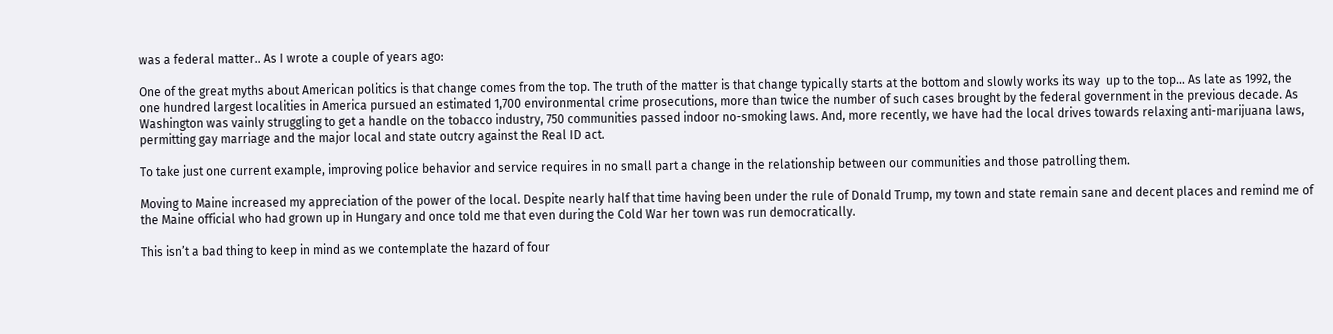was a federal matter.. As I wrote a couple of years ago:

One of the great myths about American politics is that change comes from the top. The truth of the matter is that change typically starts at the bottom and slowly works its way  up to the top… As late as 1992, the one hundred largest localities in America pursued an estimated 1,700 environmental crime prosecutions, more than twice the number of such cases brought by the federal government in the previous decade. As Washington was vainly struggling to get a handle on the tobacco industry, 750 communities passed indoor no-smoking laws. And, more recently, we have had the local drives towards relaxing anti-marijuana laws, permitting gay marriage and the major local and state outcry against the Real ID act.

To take just one current example, improving police behavior and service requires in no small part a change in the relationship between our communities and those patrolling them.

Moving to Maine increased my appreciation of the power of the local. Despite nearly half that time having been under the rule of Donald Trump, my town and state remain sane and decent places and remind me of the Maine official who had grown up in Hungary and once told me that even during the Cold War her town was run democratically.

This isn’t a bad thing to keep in mind as we contemplate the hazard of four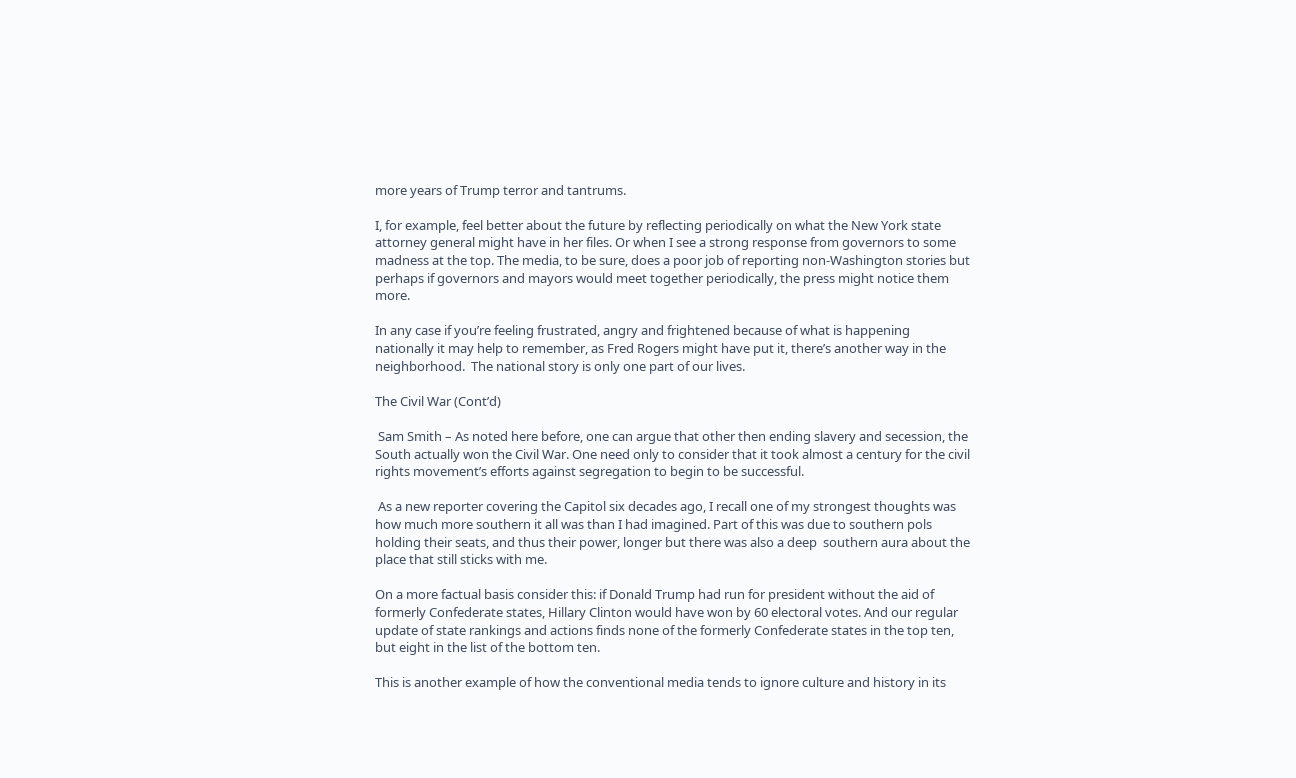more years of Trump terror and tantrums.

I, for example, feel better about the future by reflecting periodically on what the New York state attorney general might have in her files. Or when I see a strong response from governors to some madness at the top. The media, to be sure, does a poor job of reporting non-Washington stories but perhaps if governors and mayors would meet together periodically, the press might notice them more.

In any case if you’re feeling frustrated, angry and frightened because of what is happening nationally it may help to remember, as Fred Rogers might have put it, there’s another way in the neighborhood.  The national story is only one part of our lives.

The Civil War (Cont’d)

 Sam Smith – As noted here before, one can argue that other then ending slavery and secession, the South actually won the Civil War. One need only to consider that it took almost a century for the civil rights movement’s efforts against segregation to begin to be successful.

 As a new reporter covering the Capitol six decades ago, I recall one of my strongest thoughts was how much more southern it all was than I had imagined. Part of this was due to southern pols holding their seats, and thus their power, longer but there was also a deep  southern aura about the place that still sticks with me.

On a more factual basis consider this: if Donald Trump had run for president without the aid of formerly Confederate states, Hillary Clinton would have won by 60 electoral votes. And our regular update of state rankings and actions finds none of the formerly Confederate states in the top ten, but eight in the list of the bottom ten.

This is another example of how the conventional media tends to ignore culture and history in its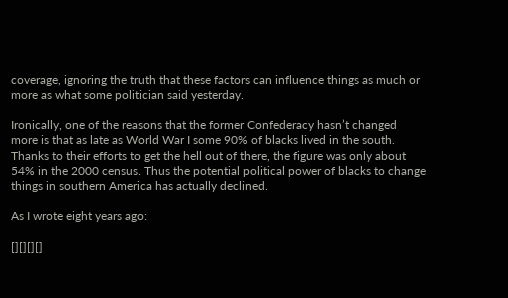coverage, ignoring the truth that these factors can influence things as much or more as what some politician said yesterday.

Ironically, one of the reasons that the former Confederacy hasn’t changed more is that as late as World War I some 90% of blacks lived in the south. Thanks to their efforts to get the hell out of there, the figure was only about 54% in the 2000 census. Thus the potential political power of blacks to change things in southern America has actually declined.

As I wrote eight years ago:

[][][][]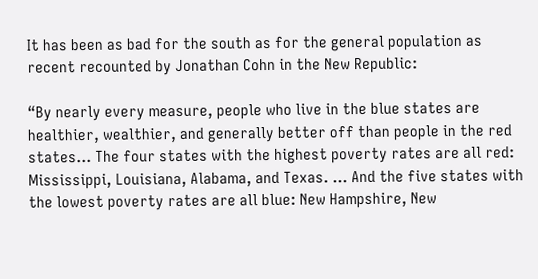It has been as bad for the south as for the general population as recent recounted by Jonathan Cohn in the New Republic:

“By nearly every measure, people who live in the blue states are healthier, wealthier, and generally better off than people in the red states… The four states with the highest poverty rates are all red: Mississippi, Louisiana, Alabama, and Texas. … And the five states with the lowest poverty rates are all blue: New Hampshire, New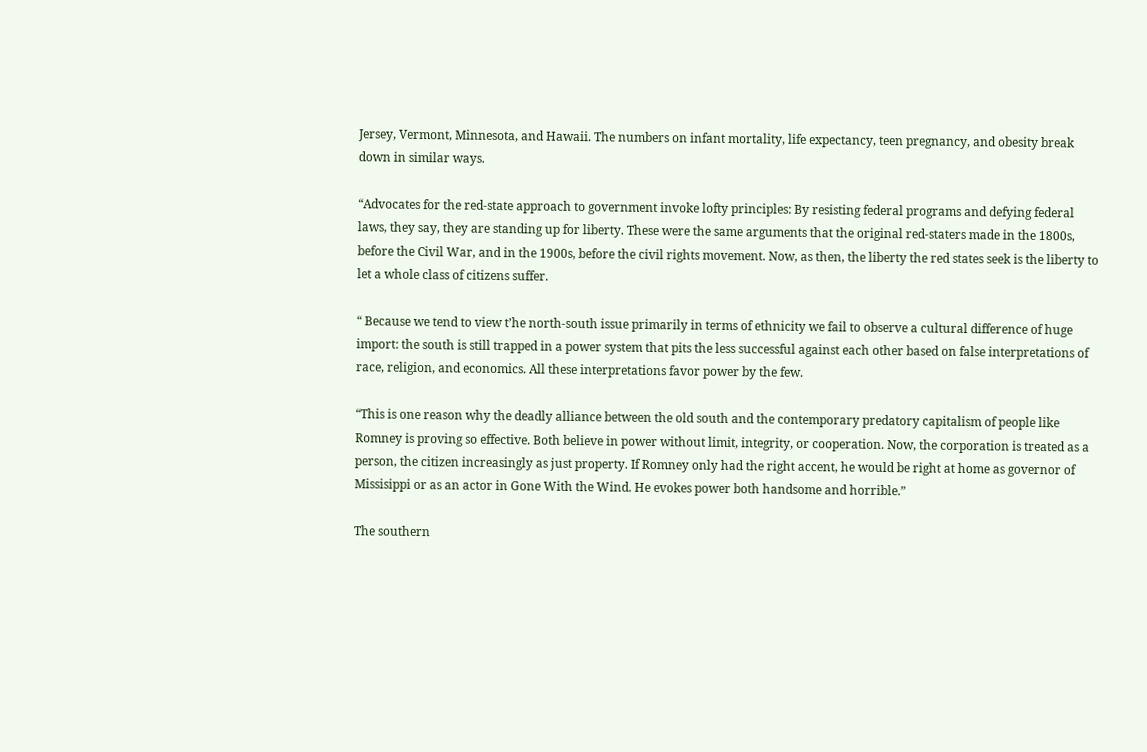Jersey, Vermont, Minnesota, and Hawaii. The numbers on infant mortality, life expectancy, teen pregnancy, and obesity break down in similar ways.

“Advocates for the red-state approach to government invoke lofty principles: By resisting federal programs and defying federal laws, they say, they are standing up for liberty. These were the same arguments that the original red-staters made in the 1800s, before the Civil War, and in the 1900s, before the civil rights movement. Now, as then, the liberty the red states seek is the liberty to let a whole class of citizens suffer.

“ Because we tend to view t’he north-south issue primarily in terms of ethnicity we fail to observe a cultural difference of huge import: the south is still trapped in a power system that pits the less successful against each other based on false interpretations of race, religion, and economics. All these interpretations favor power by the few.

“This is one reason why the deadly alliance between the old south and the contemporary predatory capitalism of people like Romney is proving so effective. Both believe in power without limit, integrity, or cooperation. Now, the corporation is treated as a person, the citizen increasingly as just property. If Romney only had the right accent, he would be right at home as governor of Missisippi or as an actor in Gone With the Wind. He evokes power both handsome and horrible.”

The southern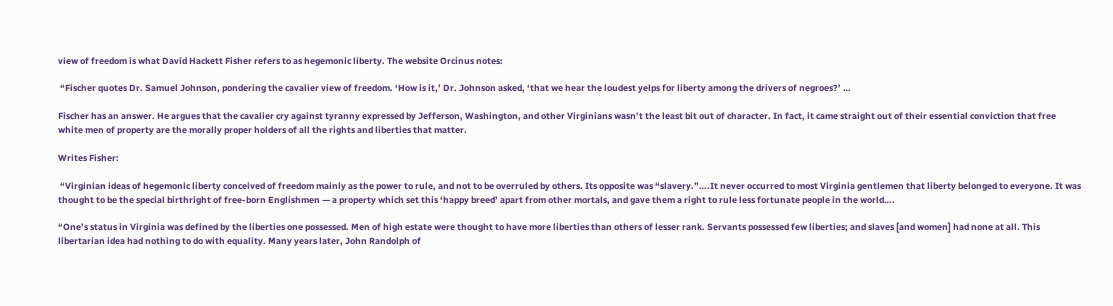view of freedom is what David Hackett Fisher refers to as hegemonic liberty. The website Orcinus notes:

 “Fischer quotes Dr. Samuel Johnson, pondering the cavalier view of freedom. ‘How is it,’ Dr. Johnson asked, ‘that we hear the loudest yelps for liberty among the drivers of negroes?’ …

Fischer has an answer. He argues that the cavalier cry against tyranny expressed by Jefferson, Washington, and other Virginians wasn’t the least bit out of character. In fact, it came straight out of their essential conviction that free white men of property are the morally proper holders of all the rights and liberties that matter.

Writes Fisher:

 “Virginian ideas of hegemonic liberty conceived of freedom mainly as the power to rule, and not to be overruled by others. Its opposite was “slavery.”….It never occurred to most Virginia gentlemen that liberty belonged to everyone. It was thought to be the special birthright of free-born Englishmen — a property which set this ‘happy breed’ apart from other mortals, and gave them a right to rule less fortunate people in the world….

“One’s status in Virginia was defined by the liberties one possessed. Men of high estate were thought to have more liberties than others of lesser rank. Servants possessed few liberties; and slaves [and women] had none at all. This libertarian idea had nothing to do with equality. Many years later, John Randolph of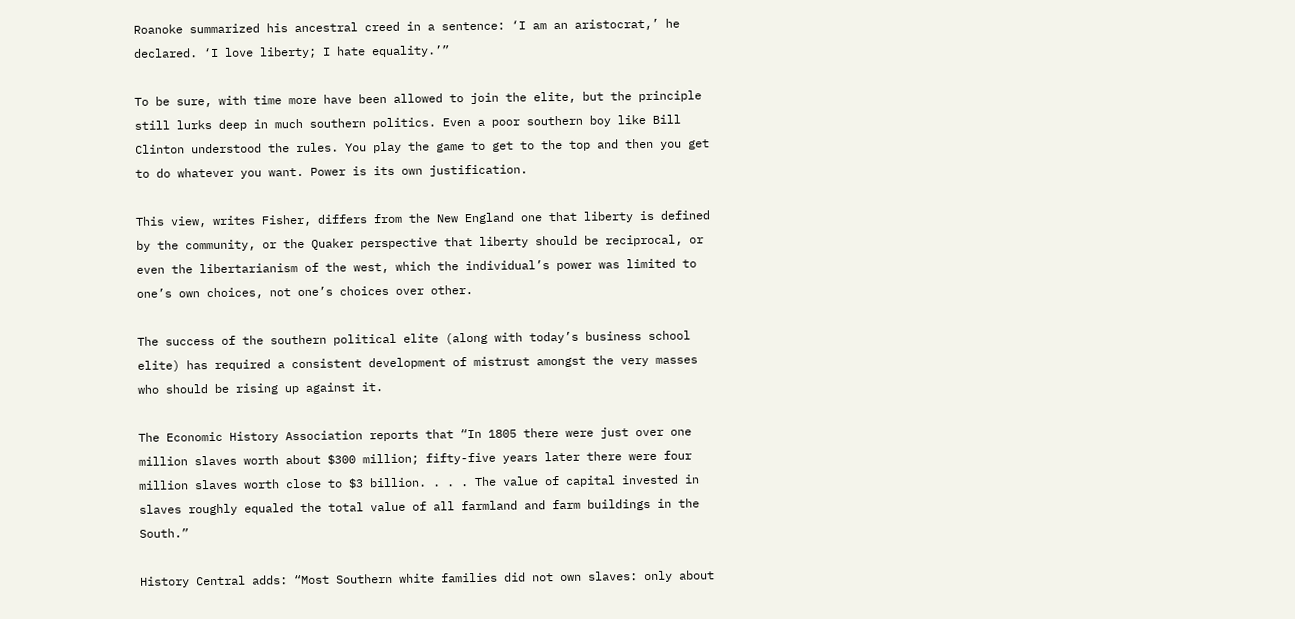Roanoke summarized his ancestral creed in a sentence: ‘I am an aristocrat,’ he declared. ‘I love liberty; I hate equality.’”

To be sure, with time more have been allowed to join the elite, but the principle still lurks deep in much southern politics. Even a poor southern boy like Bill Clinton understood the rules. You play the game to get to the top and then you get to do whatever you want. Power is its own justification.

This view, writes Fisher, differs from the New England one that liberty is defined by the community, or the Quaker perspective that liberty should be reciprocal, or even the libertarianism of the west, which the individual’s power was limited to one’s own choices, not one’s choices over other.

The success of the southern political elite (along with today’s business school elite) has required a consistent development of mistrust amongst the very masses who should be rising up against it.

The Economic History Association reports that “In 1805 there were just over one million slaves worth about $300 million; fifty-five years later there were four million slaves worth close to $3 billion. . . . The value of capital invested in slaves roughly equaled the total value of all farmland and farm buildings in the South.”

History Central adds: “Most Southern white families did not own slaves: only about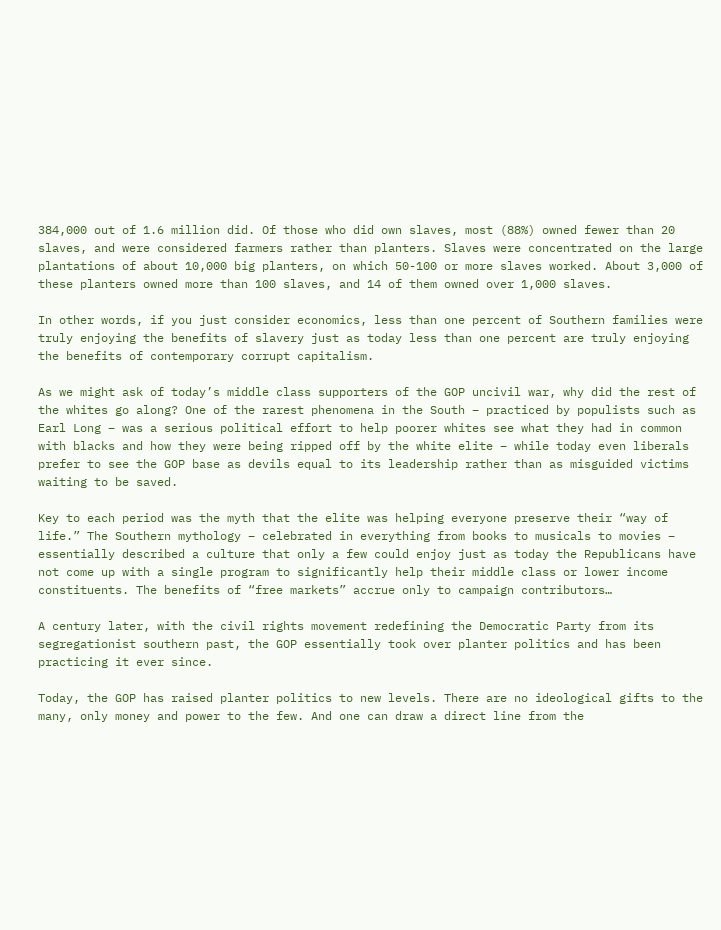384,000 out of 1.6 million did. Of those who did own slaves, most (88%) owned fewer than 20 slaves, and were considered farmers rather than planters. Slaves were concentrated on the large plantations of about 10,000 big planters, on which 50-100 or more slaves worked. About 3,000 of these planters owned more than 100 slaves, and 14 of them owned over 1,000 slaves.

In other words, if you just consider economics, less than one percent of Southern families were truly enjoying the benefits of slavery just as today less than one percent are truly enjoying the benefits of contemporary corrupt capitalism.

As we might ask of today’s middle class supporters of the GOP uncivil war, why did the rest of the whites go along? One of the rarest phenomena in the South – practiced by populists such as Earl Long – was a serious political effort to help poorer whites see what they had in common with blacks and how they were being ripped off by the white elite – while today even liberals prefer to see the GOP base as devils equal to its leadership rather than as misguided victims waiting to be saved.

Key to each period was the myth that the elite was helping everyone preserve their “way of life.” The Southern mythology – celebrated in everything from books to musicals to movies – essentially described a culture that only a few could enjoy just as today the Republicans have not come up with a single program to significantly help their middle class or lower income constituents. The benefits of “free markets” accrue only to campaign contributors…

A century later, with the civil rights movement redefining the Democratic Party from its segregationist southern past, the GOP essentially took over planter politics and has been practicing it ever since.

Today, the GOP has raised planter politics to new levels. There are no ideological gifts to the many, only money and power to the few. And one can draw a direct line from the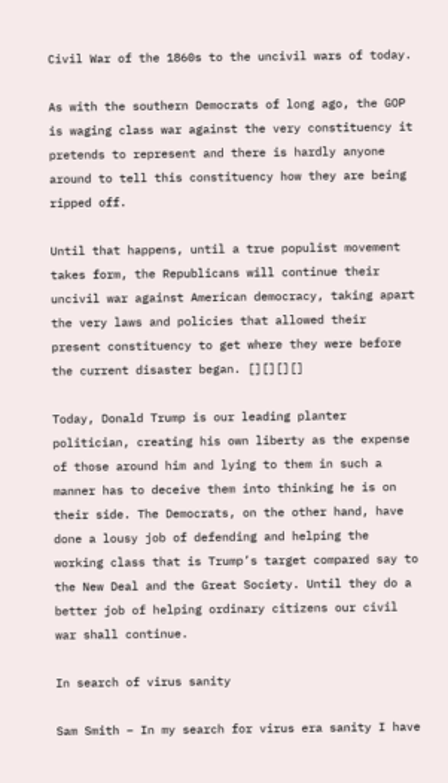Civil War of the 1860s to the uncivil wars of today.

As with the southern Democrats of long ago, the GOP is waging class war against the very constituency it pretends to represent and there is hardly anyone around to tell this constituency how they are being ripped off.

Until that happens, until a true populist movement takes form, the Republicans will continue their uncivil war against American democracy, taking apart the very laws and policies that allowed their present constituency to get where they were before the current disaster began. [][][][]

Today, Donald Trump is our leading planter politician, creating his own liberty as the expense of those around him and lying to them in such a manner has to deceive them into thinking he is on their side. The Democrats, on the other hand, have done a lousy job of defending and helping the working class that is Trump’s target compared say to the New Deal and the Great Society. Until they do a better job of helping ordinary citizens our civil war shall continue.

In search of virus sanity

Sam Smith – In my search for virus era sanity I have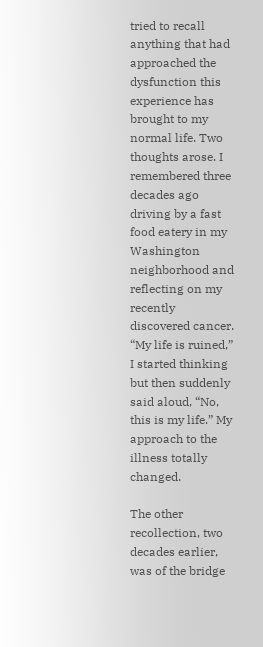tried to recall anything that had approached the dysfunction this experience has brought to my normal life. Two thoughts arose. I remembered three decades ago driving by a fast food eatery in my Washington neighborhood and reflecting on my recently discovered cancer. “My life is ruined,” I started thinking but then suddenly said aloud, “No, this is my life.” My approach to the illness totally changed.

The other recollection, two decades earlier, was of the bridge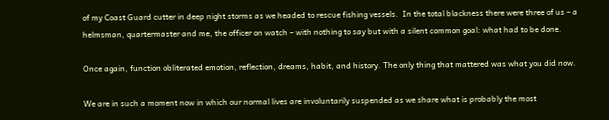of my Coast Guard cutter in deep night storms as we headed to rescue fishing vessels.  In the total blackness there were three of us – a helmsman, quartermaster and me, the officer on watch – with nothing to say but with a silent common goal: what had to be done.

Once again, function obliterated emotion, reflection, dreams, habit, and history. The only thing that mattered was what you did now.

We are in such a moment now in which our normal lives are involuntarily suspended as we share what is probably the most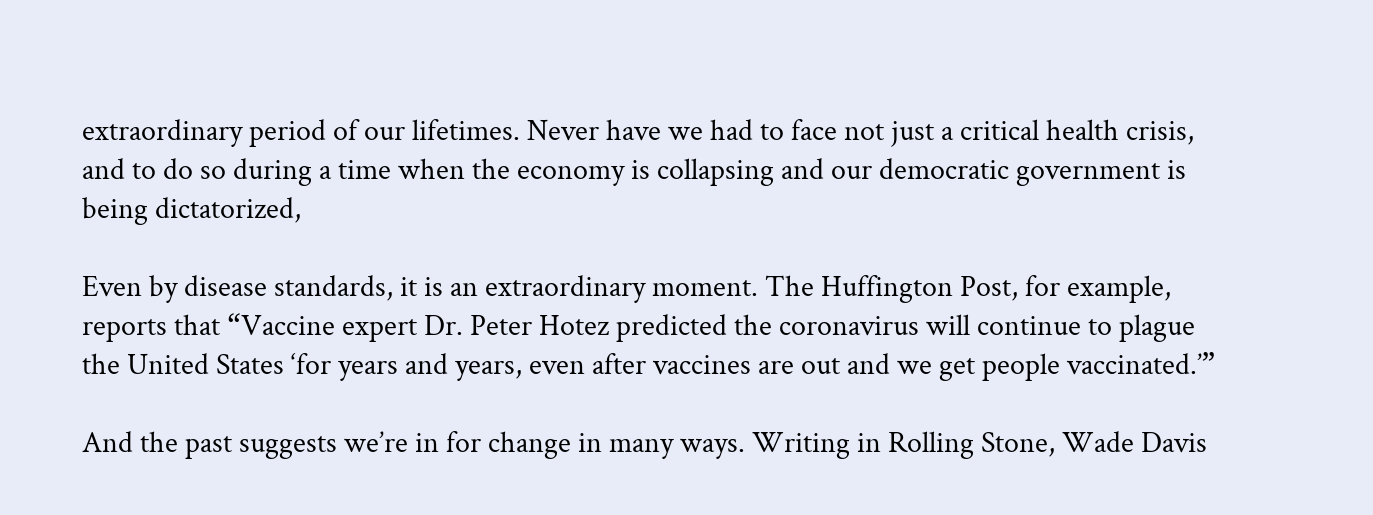extraordinary period of our lifetimes. Never have we had to face not just a critical health crisis, and to do so during a time when the economy is collapsing and our democratic government is being dictatorized,

Even by disease standards, it is an extraordinary moment. The Huffington Post, for example, reports that “Vaccine expert Dr. Peter Hotez predicted the coronavirus will continue to plague the United States ‘for years and years, even after vaccines are out and we get people vaccinated.’”

And the past suggests we’re in for change in many ways. Writing in Rolling Stone, Wade Davis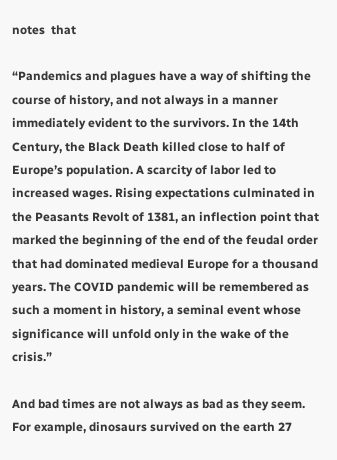notes  that

“Pandemics and plagues have a way of shifting the course of history, and not always in a manner immediately evident to the survivors. In the 14th Century, the Black Death killed close to half of Europe’s population. A scarcity of labor led to increased wages. Rising expectations culminated in the Peasants Revolt of 1381, an inflection point that marked the beginning of the end of the feudal order that had dominated medieval Europe for a thousand years. The COVID pandemic will be remembered as such a moment in history, a seminal event whose significance will unfold only in the wake of the crisis.”

And bad times are not always as bad as they seem.  For example, dinosaurs survived on the earth 27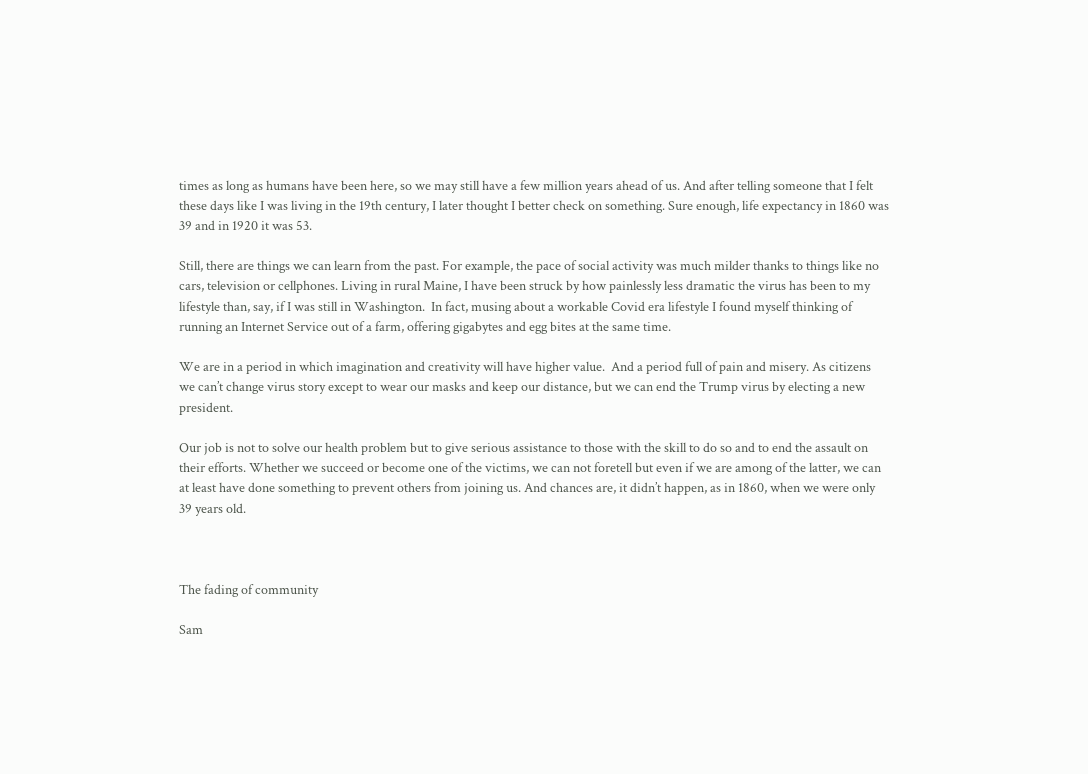times as long as humans have been here, so we may still have a few million years ahead of us. And after telling someone that I felt these days like I was living in the 19th century, I later thought I better check on something. Sure enough, life expectancy in 1860 was 39 and in 1920 it was 53.

Still, there are things we can learn from the past. For example, the pace of social activity was much milder thanks to things like no cars, television or cellphones. Living in rural Maine, I have been struck by how painlessly less dramatic the virus has been to my lifestyle than, say, if I was still in Washington.  In fact, musing about a workable Covid era lifestyle I found myself thinking of  running an Internet Service out of a farm, offering gigabytes and egg bites at the same time.

We are in a period in which imagination and creativity will have higher value.  And a period full of pain and misery. As citizens we can’t change virus story except to wear our masks and keep our distance, but we can end the Trump virus by electing a new president.

Our job is not to solve our health problem but to give serious assistance to those with the skill to do so and to end the assault on their efforts. Whether we succeed or become one of the victims, we can not foretell but even if we are among of the latter, we can at least have done something to prevent others from joining us. And chances are, it didn’t happen, as in 1860, when we were only 39 years old.



The fading of community

Sam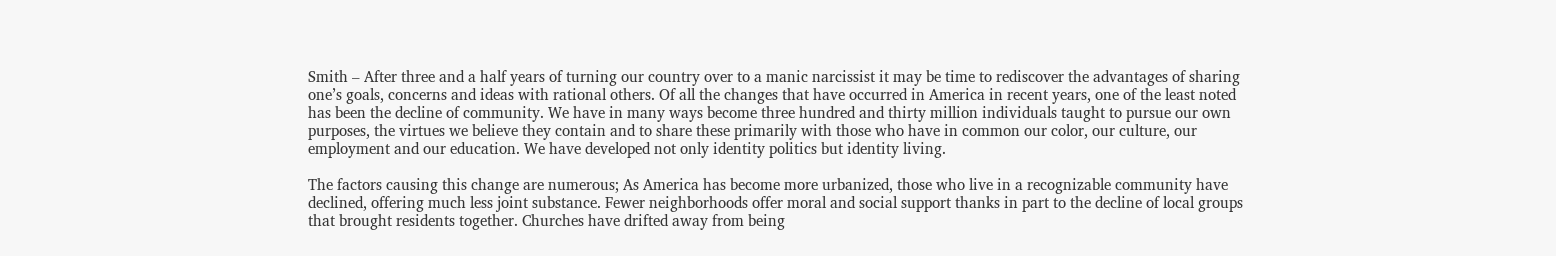Smith – After three and a half years of turning our country over to a manic narcissist it may be time to rediscover the advantages of sharing one’s goals, concerns and ideas with rational others. Of all the changes that have occurred in America in recent years, one of the least noted has been the decline of community. We have in many ways become three hundred and thirty million individuals taught to pursue our own purposes, the virtues we believe they contain and to share these primarily with those who have in common our color, our culture, our employment and our education. We have developed not only identity politics but identity living.

The factors causing this change are numerous; As America has become more urbanized, those who live in a recognizable community have declined, offering much less joint substance. Fewer neighborhoods offer moral and social support thanks in part to the decline of local groups that brought residents together. Churches have drifted away from being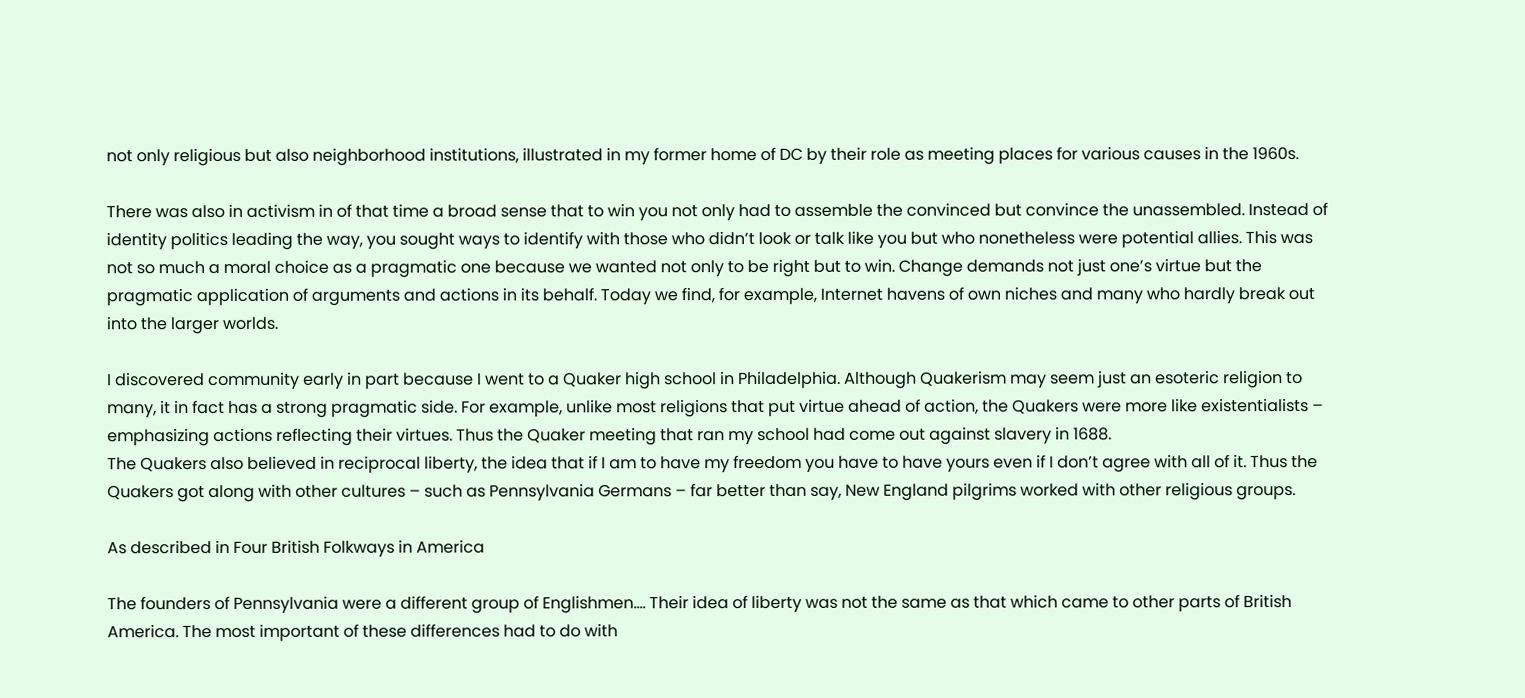not only religious but also neighborhood institutions, illustrated in my former home of DC by their role as meeting places for various causes in the 1960s.

There was also in activism in of that time a broad sense that to win you not only had to assemble the convinced but convince the unassembled. Instead of identity politics leading the way, you sought ways to identify with those who didn’t look or talk like you but who nonetheless were potential allies. This was not so much a moral choice as a pragmatic one because we wanted not only to be right but to win. Change demands not just one’s virtue but the pragmatic application of arguments and actions in its behalf. Today we find, for example, Internet havens of own niches and many who hardly break out into the larger worlds.

I discovered community early in part because I went to a Quaker high school in Philadelphia. Although Quakerism may seem just an esoteric religion to many, it in fact has a strong pragmatic side. For example, unlike most religions that put virtue ahead of action, the Quakers were more like existentialists – emphasizing actions reflecting their virtues. Thus the Quaker meeting that ran my school had come out against slavery in 1688.
The Quakers also believed in reciprocal liberty, the idea that if I am to have my freedom you have to have yours even if I don’t agree with all of it. Thus the Quakers got along with other cultures – such as Pennsylvania Germans – far better than say, New England pilgrims worked with other religious groups.

As described in Four British Folkways in America

The founders of Pennsylvania were a different group of Englishmen…. Their idea of liberty was not the same as that which came to other parts of British America. The most important of these differences had to do with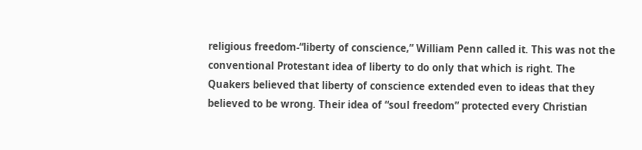religious freedom-“liberty of conscience,” William Penn called it. This was not the conventional Protestant idea of liberty to do only that which is right. The Quakers believed that liberty of conscience extended even to ideas that they believed to be wrong. Their idea of “soul freedom” protected every Christian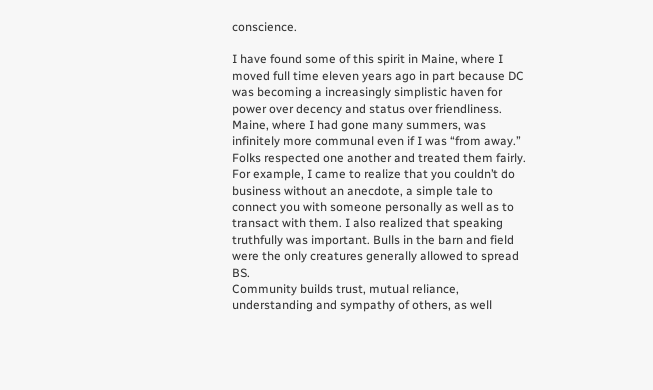conscience.

I have found some of this spirit in Maine, where I moved full time eleven years ago in part because DC was becoming a increasingly simplistic haven for power over decency and status over friendliness. Maine, where I had gone many summers, was infinitely more communal even if I was “from away.” Folks respected one another and treated them fairly. For example, I came to realize that you couldn’t do business without an anecdote, a simple tale to connect you with someone personally as well as to transact with them. I also realized that speaking truthfully was important. Bulls in the barn and field were the only creatures generally allowed to spread BS.
Community builds trust, mutual reliance, understanding and sympathy of others, as well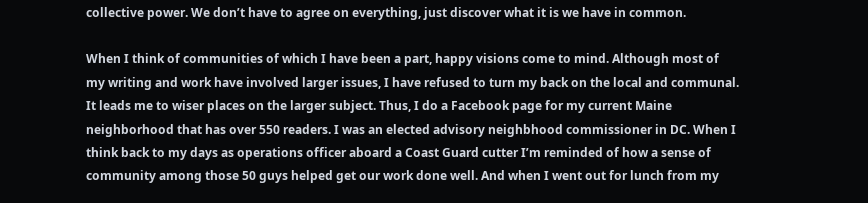collective power. We don’t have to agree on everything, just discover what it is we have in common.

When I think of communities of which I have been a part, happy visions come to mind. Although most of my writing and work have involved larger issues, I have refused to turn my back on the local and communal. It leads me to wiser places on the larger subject. Thus, I do a Facebook page for my current Maine neighborhood that has over 550 readers. I was an elected advisory neighbhood commissioner in DC. When I think back to my days as operations officer aboard a Coast Guard cutter I’m reminded of how a sense of community among those 50 guys helped get our work done well. And when I went out for lunch from my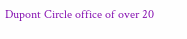Dupont Circle office of over 20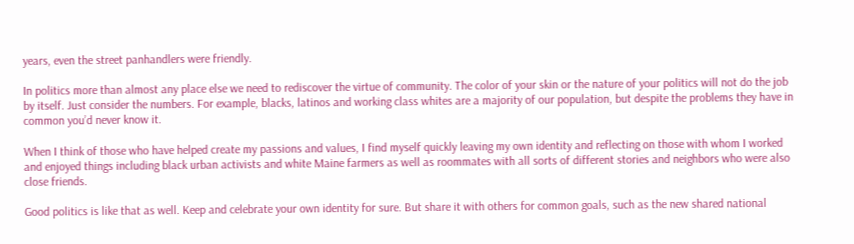years, even the street panhandlers were friendly.

In politics more than almost any place else we need to rediscover the virtue of community. The color of your skin or the nature of your politics will not do the job by itself. Just consider the numbers. For example, blacks, latinos and working class whites are a majority of our population, but despite the problems they have in common you’d never know it.

When I think of those who have helped create my passions and values, I find myself quickly leaving my own identity and reflecting on those with whom I worked and enjoyed things including black urban activists and white Maine farmers as well as roommates with all sorts of different stories and neighbors who were also close friends.

Good politics is like that as well. Keep and celebrate your own identity for sure. But share it with others for common goals, such as the new shared national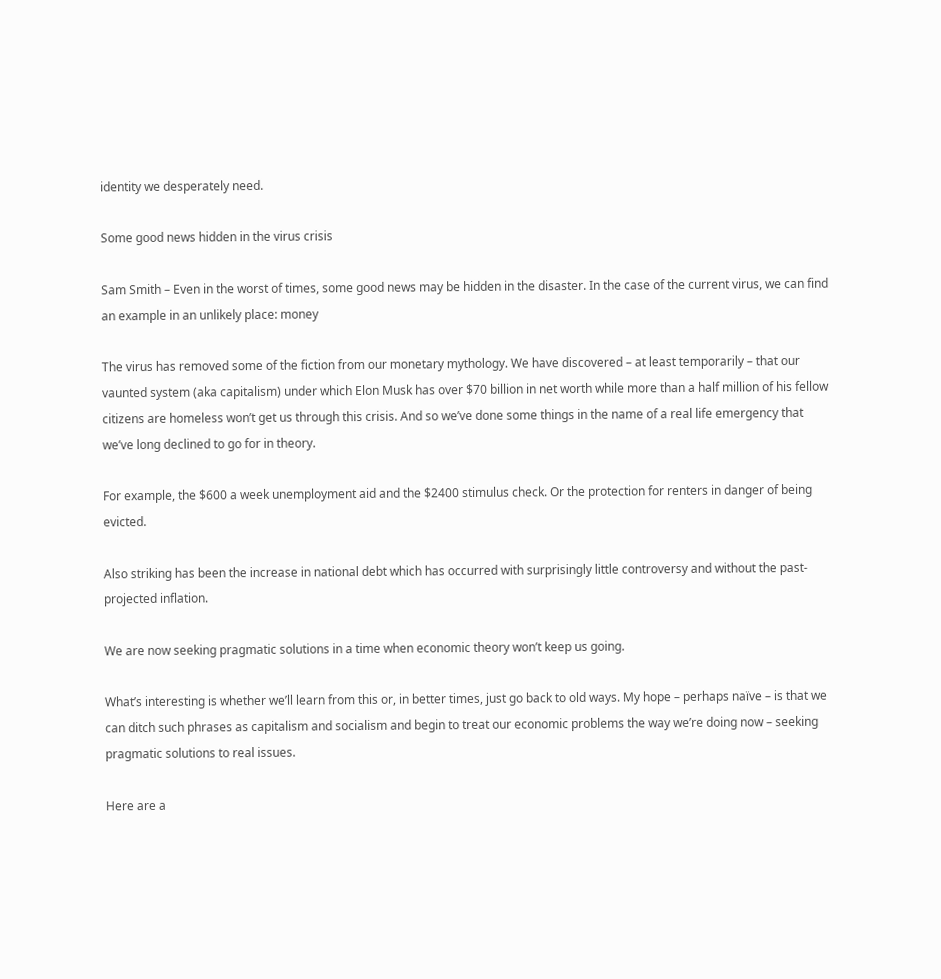identity we desperately need.

Some good news hidden in the virus crisis

Sam Smith – Even in the worst of times, some good news may be hidden in the disaster. In the case of the current virus, we can find an example in an unlikely place: money

The virus has removed some of the fiction from our monetary mythology. We have discovered – at least temporarily – that our vaunted system (aka capitalism) under which Elon Musk has over $70 billion in net worth while more than a half million of his fellow citizens are homeless won’t get us through this crisis. And so we’ve done some things in the name of a real life emergency that we’ve long declined to go for in theory.

For example, the $600 a week unemployment aid and the $2400 stimulus check. Or the protection for renters in danger of being evicted.

Also striking has been the increase in national debt which has occurred with surprisingly little controversy and without the past-projected inflation.

We are now seeking pragmatic solutions in a time when economic theory won’t keep us going.

What’s interesting is whether we’ll learn from this or, in better times, just go back to old ways. My hope – perhaps naïve – is that we can ditch such phrases as capitalism and socialism and begin to treat our economic problems the way we’re doing now – seeking pragmatic solutions to real issues.

Here are a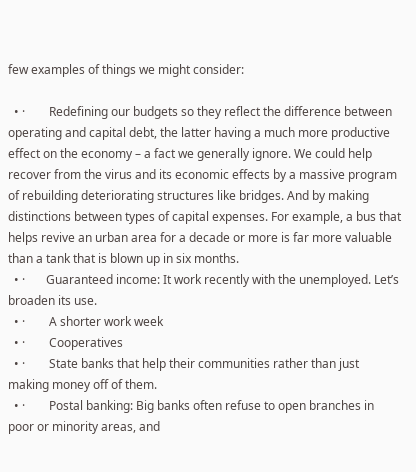few examples of things we might consider:

  • ·        Redefining our budgets so they reflect the difference between operating and capital debt, the latter having a much more productive effect on the economy – a fact we generally ignore. We could help recover from the virus and its economic effects by a massive program of rebuilding deteriorating structures like bridges. And by making distinctions between types of capital expenses. For example, a bus that helps revive an urban area for a decade or more is far more valuable than a tank that is blown up in six months.
  • ·       Guaranteed income: It work recently with the unemployed. Let’s broaden its use.
  • ·        A shorter work week
  • ·        Cooperatives
  • ·        State banks that help their communities rather than just making money off of them.
  • ·        Postal banking: Big banks often refuse to open branches in poor or minority areas, and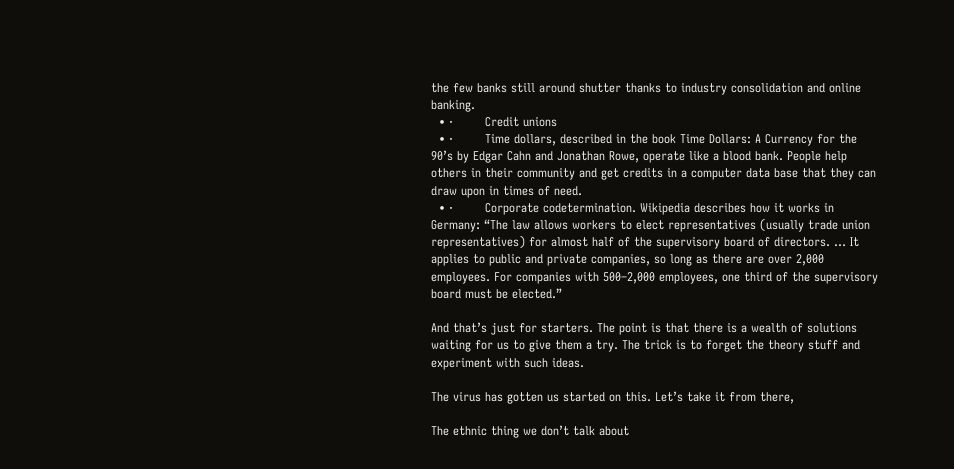the few banks still around shutter thanks to industry consolidation and online banking.
  • ·        Credit unions
  • ·        Time dollars, described in the book Time Dollars: A Currency for the 90’s by Edgar Cahn and Jonathan Rowe, operate like a blood bank. People help others in their community and get credits in a computer data base that they can draw upon in times of need.
  • ·        Corporate codetermination. Wikipedia describes how it works in Germany: “The law allows workers to elect representatives (usually trade union representatives) for almost half of the supervisory board of directors. … It applies to public and private companies, so long as there are over 2,000 employees. For companies with 500–2,000 employees, one third of the supervisory board must be elected.”

And that’s just for starters. The point is that there is a wealth of solutions waiting for us to give them a try. The trick is to forget the theory stuff and experiment with such ideas.

The virus has gotten us started on this. Let’s take it from there,

The ethnic thing we don’t talk about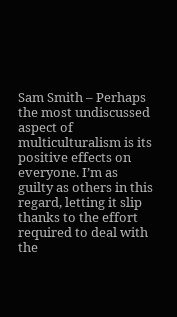Sam Smith – Perhaps the most undiscussed aspect of multiculturalism is its positive effects on everyone. I’m as guilty as others in this regard, letting it slip thanks to the effort required to deal with  the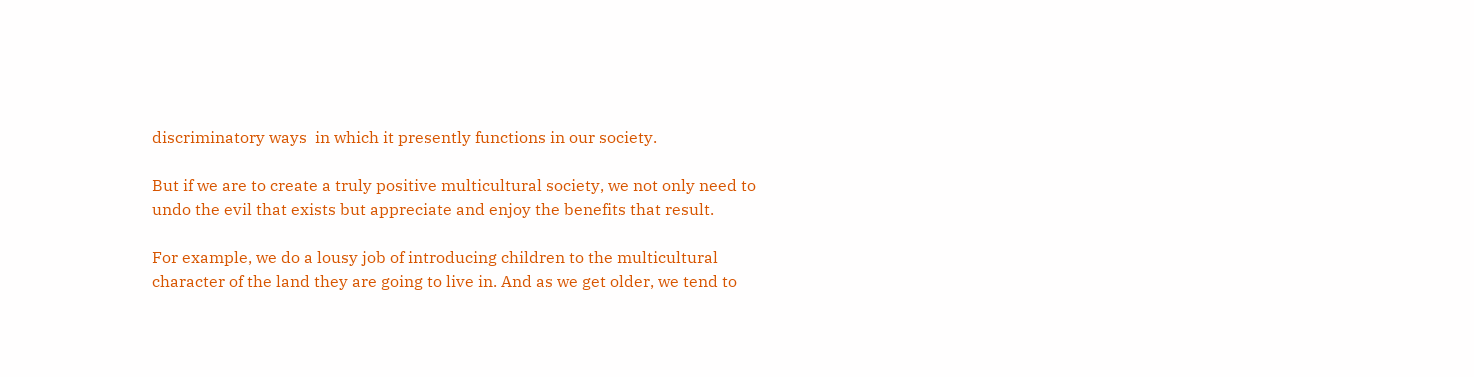discriminatory ways  in which it presently functions in our society.

But if we are to create a truly positive multicultural society, we not only need to undo the evil that exists but appreciate and enjoy the benefits that result.

For example, we do a lousy job of introducing children to the multicultural character of the land they are going to live in. And as we get older, we tend to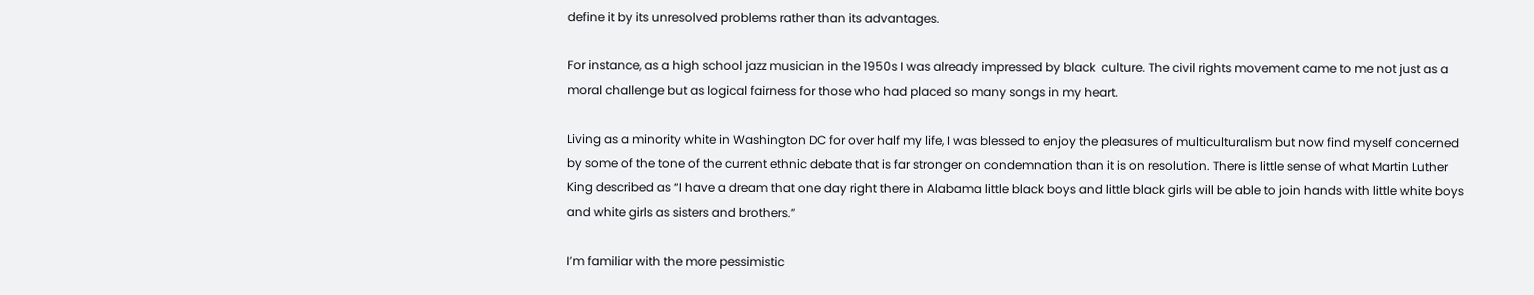define it by its unresolved problems rather than its advantages.

For instance, as a high school jazz musician in the 1950s I was already impressed by black  culture. The civil rights movement came to me not just as a moral challenge but as logical fairness for those who had placed so many songs in my heart.

Living as a minority white in Washington DC for over half my life, I was blessed to enjoy the pleasures of multiculturalism but now find myself concerned by some of the tone of the current ethnic debate that is far stronger on condemnation than it is on resolution. There is little sense of what Martin Luther King described as “I have a dream that one day right there in Alabama little black boys and little black girls will be able to join hands with little white boys and white girls as sisters and brothers.”

I’m familiar with the more pessimistic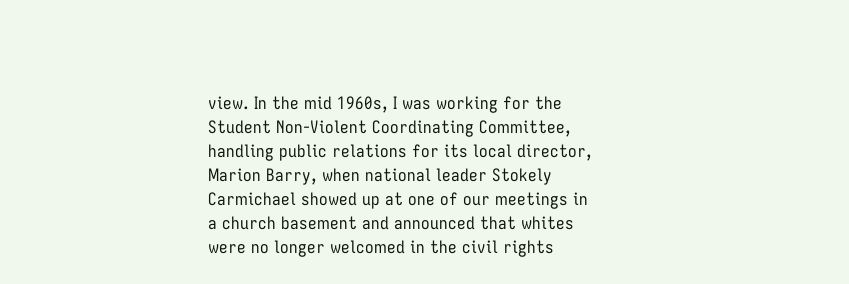view. In the mid 1960s, I was working for the Student Non-Violent Coordinating Committee, handling public relations for its local director, Marion Barry, when national leader Stokely Carmichael showed up at one of our meetings in a church basement and announced that whites were no longer welcomed in the civil rights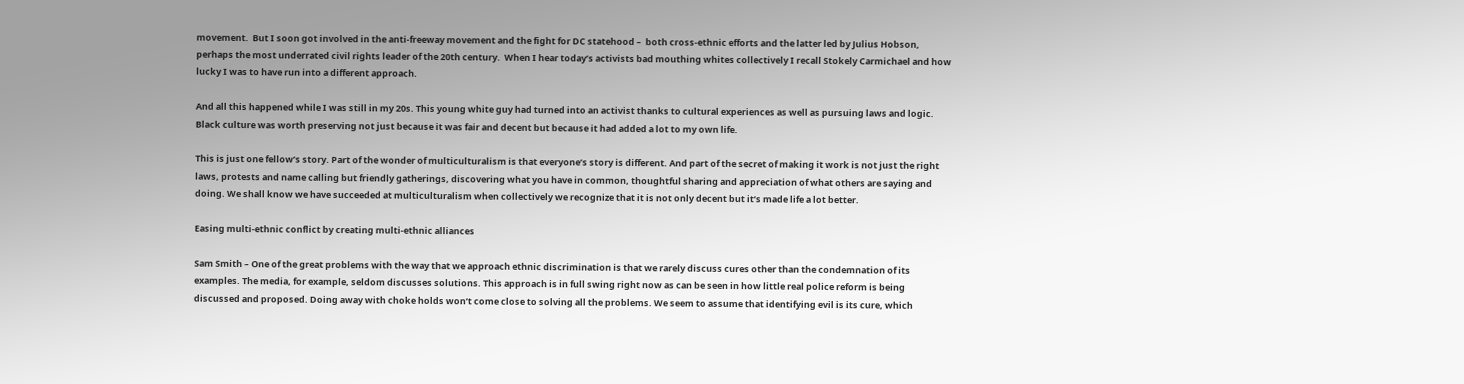movement.  But I soon got involved in the anti-freeway movement and the fight for DC statehood –  both cross-ethnic efforts and the latter led by Julius Hobson, perhaps the most underrated civil rights leader of the 20th century.  When I hear today’s activists bad mouthing whites collectively I recall Stokely Carmichael and how lucky I was to have run into a different approach.

And all this happened while I was still in my 20s. This young white guy had turned into an activist thanks to cultural experiences as well as pursuing laws and logic. Black culture was worth preserving not just because it was fair and decent but because it had added a lot to my own life.

This is just one fellow’s story. Part of the wonder of multiculturalism is that everyone’s story is different. And part of the secret of making it work is not just the right laws, protests and name calling but friendly gatherings, discovering what you have in common, thoughtful sharing and appreciation of what others are saying and doing. We shall know we have succeeded at multiculturalism when collectively we recognize that it is not only decent but it’s made life a lot better.

Easing multi-ethnic conflict by creating multi-ethnic alliances

Sam Smith – One of the great problems with the way that we approach ethnic discrimination is that we rarely discuss cures other than the condemnation of its examples. The media, for example, seldom discusses solutions. This approach is in full swing right now as can be seen in how little real police reform is being discussed and proposed. Doing away with choke holds won’t come close to solving all the problems. We seem to assume that identifying evil is its cure, which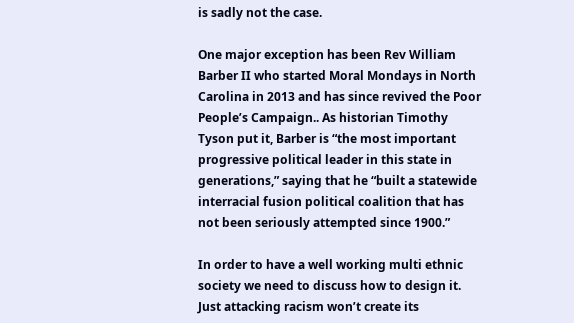is sadly not the case.

One major exception has been Rev William Barber II who started Moral Mondays in North Carolina in 2013 and has since revived the Poor People’s Campaign.. As historian Timothy Tyson put it, Barber is “the most important progressive political leader in this state in generations,” saying that he “built a statewide interracial fusion political coalition that has not been seriously attempted since 1900.”

In order to have a well working multi ethnic society we need to discuss how to design it. Just attacking racism won’t create its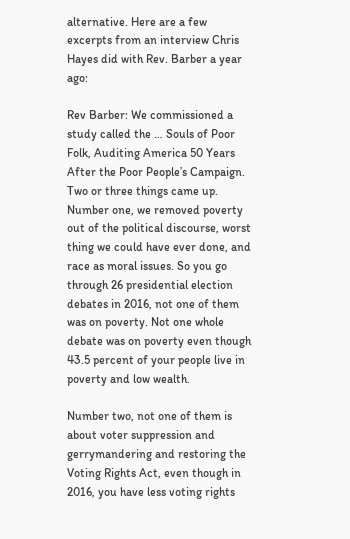alternative. Here are a few excerpts from an interview Chris Hayes did with Rev. Barber a year ago:

Rev Barber: We commissioned a study called the … Souls of Poor Folk, Auditing America 50 Years After the Poor People’s Campaign. Two or three things came up. Number one, we removed poverty out of the political discourse, worst thing we could have ever done, and race as moral issues. So you go through 26 presidential election debates in 2016, not one of them was on poverty. Not one whole debate was on poverty even though 43.5 percent of your people live in poverty and low wealth.

Number two, not one of them is about voter suppression and gerrymandering and restoring the Voting Rights Act, even though in 2016, you have less voting rights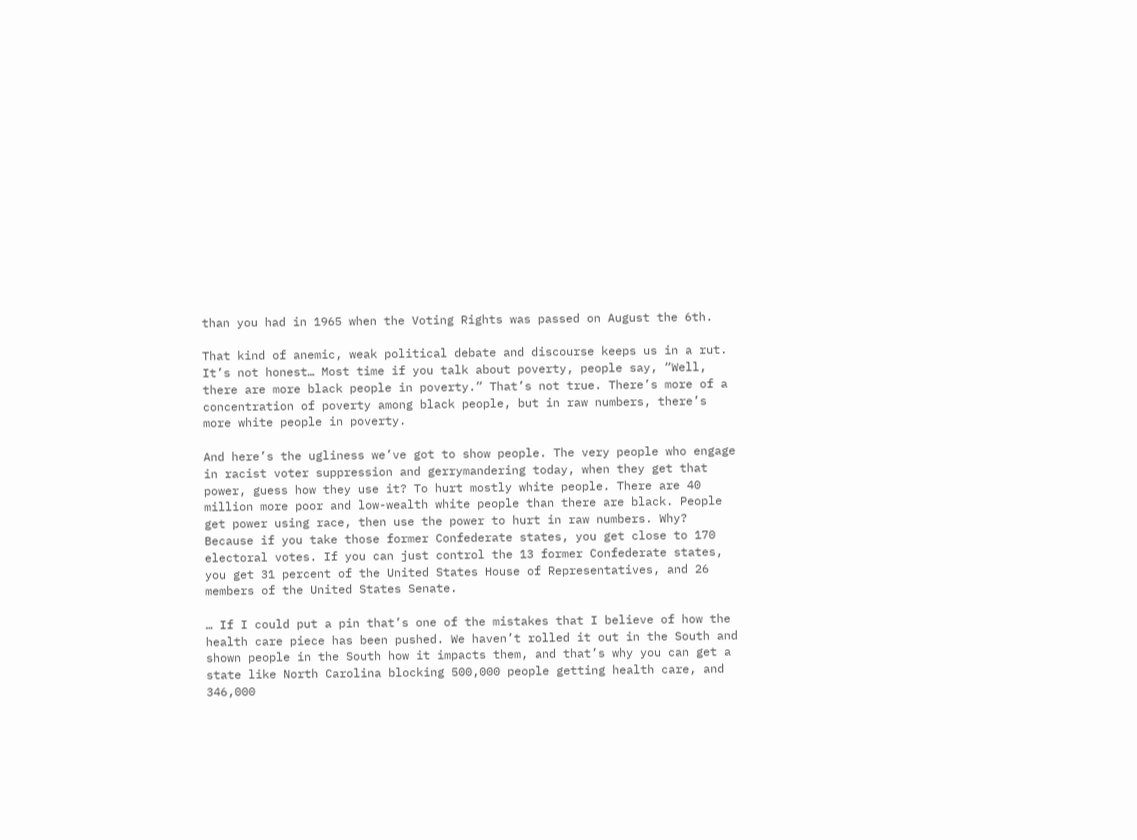than you had in 1965 when the Voting Rights was passed on August the 6th.

That kind of anemic, weak political debate and discourse keeps us in a rut. It’s not honest… Most time if you talk about poverty, people say, “Well, there are more black people in poverty.” That’s not true. There’s more of a concentration of poverty among black people, but in raw numbers, there’s more white people in poverty.

And here’s the ugliness we’ve got to show people. The very people who engage in racist voter suppression and gerrymandering today, when they get that power, guess how they use it? To hurt mostly white people. There are 40 million more poor and low-wealth white people than there are black. People get power using race, then use the power to hurt in raw numbers. Why? Because if you take those former Confederate states, you get close to 170 electoral votes. If you can just control the 13 former Confederate states, you get 31 percent of the United States House of Representatives, and 26 members of the United States Senate.

… If I could put a pin that’s one of the mistakes that I believe of how the health care piece has been pushed. We haven’t rolled it out in the South and shown people in the South how it impacts them, and that’s why you can get a state like North Carolina blocking 500,000 people getting health care, and 346,000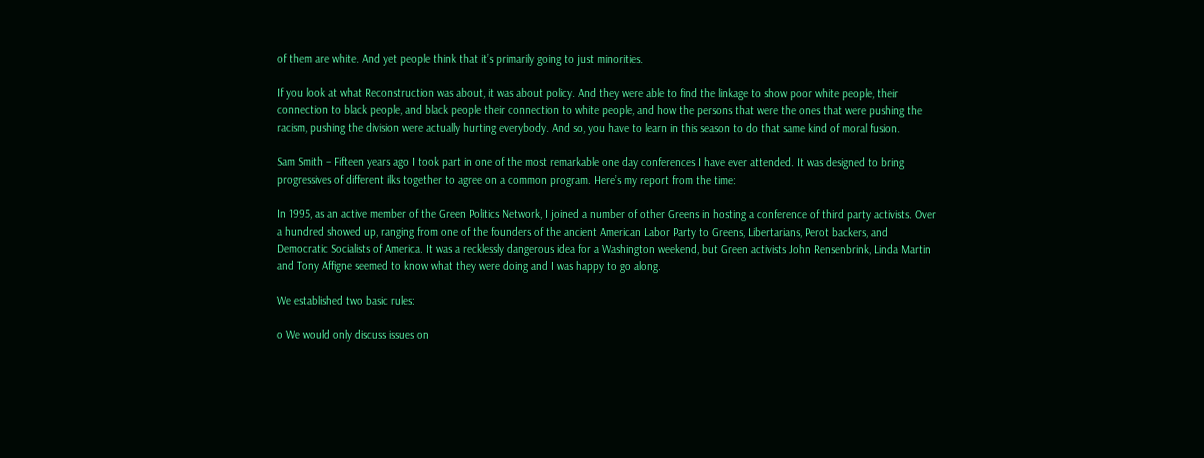of them are white. And yet people think that it’s primarily going to just minorities.

If you look at what Reconstruction was about, it was about policy. And they were able to find the linkage to show poor white people, their connection to black people, and black people their connection to white people, and how the persons that were the ones that were pushing the racism, pushing the division were actually hurting everybody. And so, you have to learn in this season to do that same kind of moral fusion.

Sam Smith – Fifteen years ago I took part in one of the most remarkable one day conferences I have ever attended. It was designed to bring progressives of different ilks together to agree on a common program. Here’s my report from the time:

In 1995, as an active member of the Green Politics Network, I joined a number of other Greens in hosting a conference of third party activists. Over a hundred showed up, ranging from one of the founders of the ancient American Labor Party to Greens, Libertarians, Perot backers, and Democratic Socialists of America. It was a recklessly dangerous idea for a Washington weekend, but Green activists John Rensenbrink, Linda Martin and Tony Affigne seemed to know what they were doing and I was happy to go along.

We established two basic rules:

o We would only discuss issues on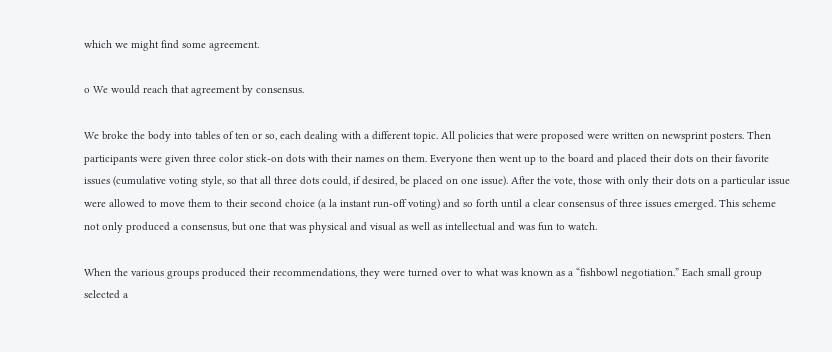which we might find some agreement.

o We would reach that agreement by consensus.

We broke the body into tables of ten or so, each dealing with a different topic. All policies that were proposed were written on newsprint posters. Then participants were given three color stick-on dots with their names on them. Everyone then went up to the board and placed their dots on their favorite issues (cumulative voting style, so that all three dots could, if desired, be placed on one issue). After the vote, those with only their dots on a particular issue were allowed to move them to their second choice (a la instant run-off voting) and so forth until a clear consensus of three issues emerged. This scheme not only produced a consensus, but one that was physical and visual as well as intellectual and was fun to watch.

When the various groups produced their recommendations, they were turned over to what was known as a “fishbowl negotiation.” Each small group selected a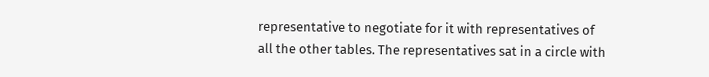representative to negotiate for it with representatives of all the other tables. The representatives sat in a circle with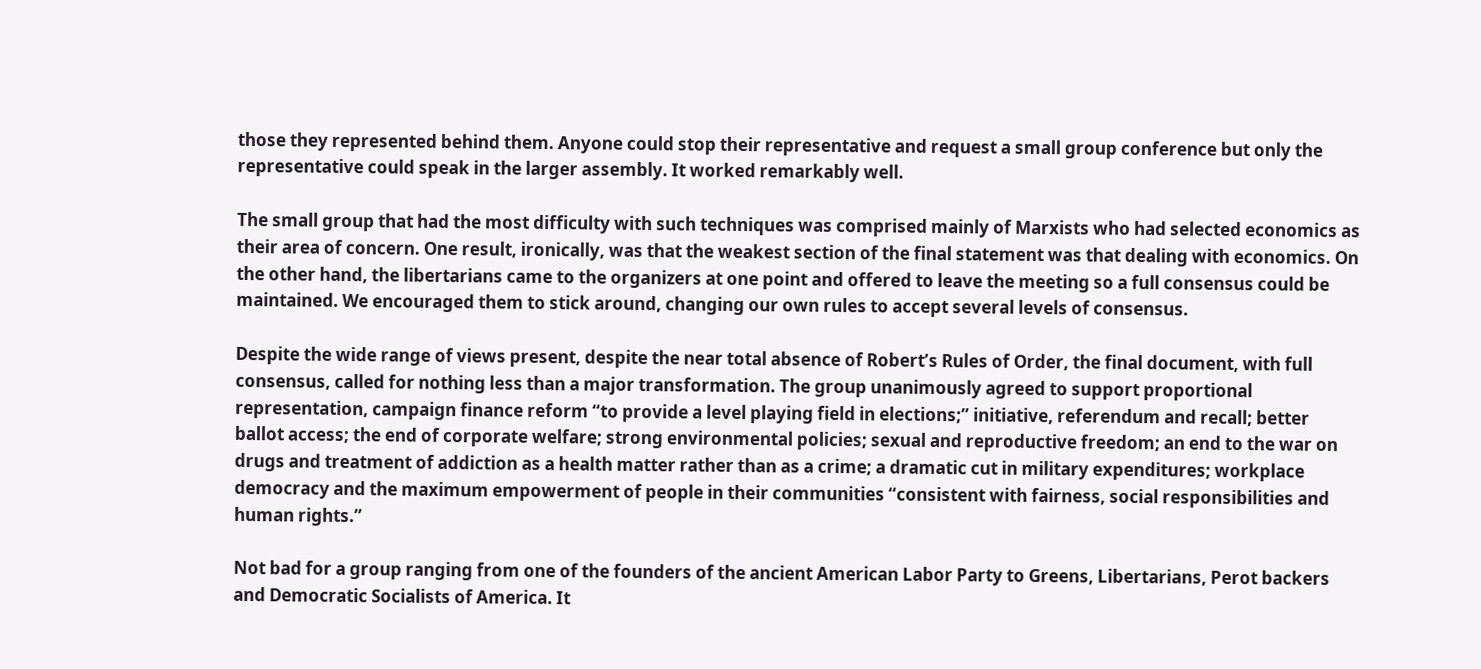those they represented behind them. Anyone could stop their representative and request a small group conference but only the representative could speak in the larger assembly. It worked remarkably well.

The small group that had the most difficulty with such techniques was comprised mainly of Marxists who had selected economics as their area of concern. One result, ironically, was that the weakest section of the final statement was that dealing with economics. On the other hand, the libertarians came to the organizers at one point and offered to leave the meeting so a full consensus could be maintained. We encouraged them to stick around, changing our own rules to accept several levels of consensus.

Despite the wide range of views present, despite the near total absence of Robert’s Rules of Order, the final document, with full consensus, called for nothing less than a major transformation. The group unanimously agreed to support proportional representation, campaign finance reform “to provide a level playing field in elections;” initiative, referendum and recall; better ballot access; the end of corporate welfare; strong environmental policies; sexual and reproductive freedom; an end to the war on drugs and treatment of addiction as a health matter rather than as a crime; a dramatic cut in military expenditures; workplace democracy and the maximum empowerment of people in their communities “consistent with fairness, social responsibilities and human rights.”

Not bad for a group ranging from one of the founders of the ancient American Labor Party to Greens, Libertarians, Perot backers and Democratic Socialists of America. It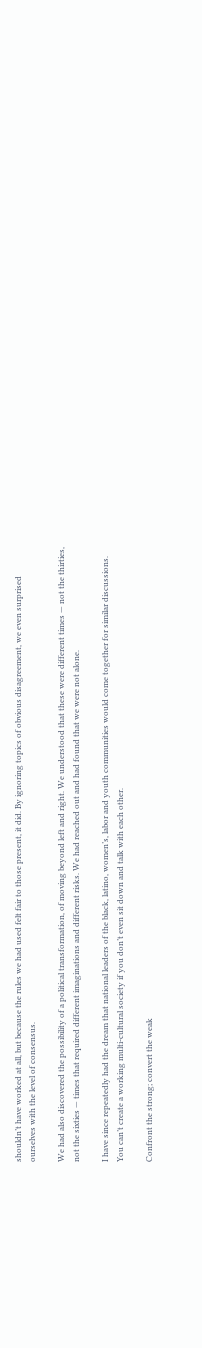shouldn’t have worked at all, but because the rules we had used felt fair to those present, it did. By ignoring topics of obvious disagreement, we even surprised ourselves with the level of consensus.

We had also discovered the possibility of a political transformation, of moving beyond left and right. We understood that these were different times — not the thirties, not the sixties — times that required different imaginations and different risks. We had reached out and had found that we were not alone.

I have since repeatedly had the dream that national leaders of the black, latino, women’s, labor and youth communities would come together for similar discussions. You can’t create a working multi-cultural society if you don’t even sit down and talk with each other.

Confront the strong; convert the weak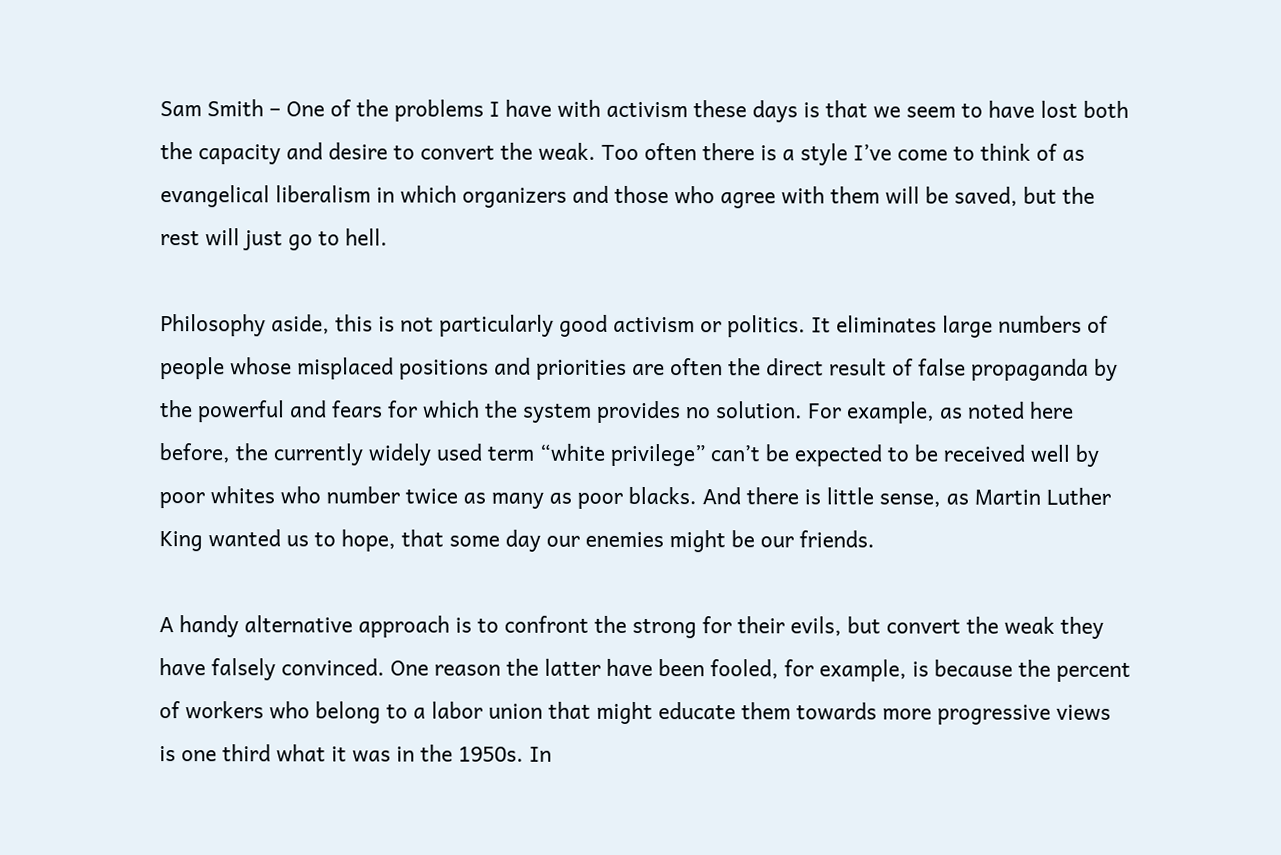Sam Smith – One of the problems I have with activism these days is that we seem to have lost both the capacity and desire to convert the weak. Too often there is a style I’ve come to think of as evangelical liberalism in which organizers and those who agree with them will be saved, but the rest will just go to hell.

Philosophy aside, this is not particularly good activism or politics. It eliminates large numbers of people whose misplaced positions and priorities are often the direct result of false propaganda by the powerful and fears for which the system provides no solution. For example, as noted here before, the currently widely used term “white privilege” can’t be expected to be received well by poor whites who number twice as many as poor blacks. And there is little sense, as Martin Luther King wanted us to hope, that some day our enemies might be our friends.

A handy alternative approach is to confront the strong for their evils, but convert the weak they have falsely convinced. One reason the latter have been fooled, for example, is because the percent of workers who belong to a labor union that might educate them towards more progressive views is one third what it was in the 1950s. In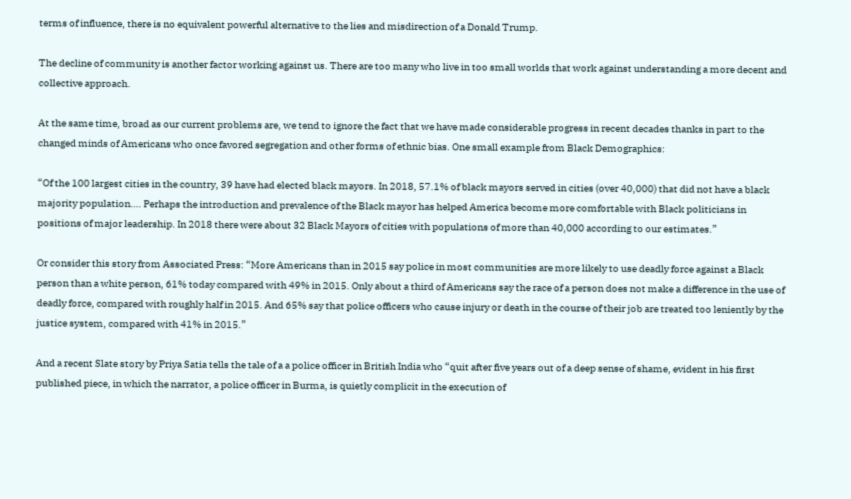terms of influence, there is no equivalent powerful alternative to the lies and misdirection of a Donald Trump.

The decline of community is another factor working against us. There are too many who live in too small worlds that work against understanding a more decent and collective approach.

At the same time, broad as our current problems are, we tend to ignore the fact that we have made considerable progress in recent decades thanks in part to the changed minds of Americans who once favored segregation and other forms of ethnic bias. One small example from Black Demographics:

“Of the 100 largest cities in the country, 39 have had elected black mayors. In 2018, 57.1% of black mayors served in cities (over 40,000) that did not have a black majority population…. Perhaps the introduction and prevalence of the Black mayor has helped America become more comfortable with Black politicians in positions of major leadership. In 2018 there were about 32 Black Mayors of cities with populations of more than 40,000 according to our estimates.”

Or consider this story from Associated Press: “More Americans than in 2015 say police in most communities are more likely to use deadly force against a Black person than a white person, 61% today compared with 49% in 2015. Only about a third of Americans say the race of a person does not make a difference in the use of deadly force, compared with roughly half in 2015. And 65% say that police officers who cause injury or death in the course of their job are treated too leniently by the justice system, compared with 41% in 2015.”

And a recent Slate story by Priya Satia tells the tale of a a police officer in British India who “quit after five years out of a deep sense of shame, evident in his first published piece, in which the narrator, a police officer in Burma, is quietly complicit in the execution of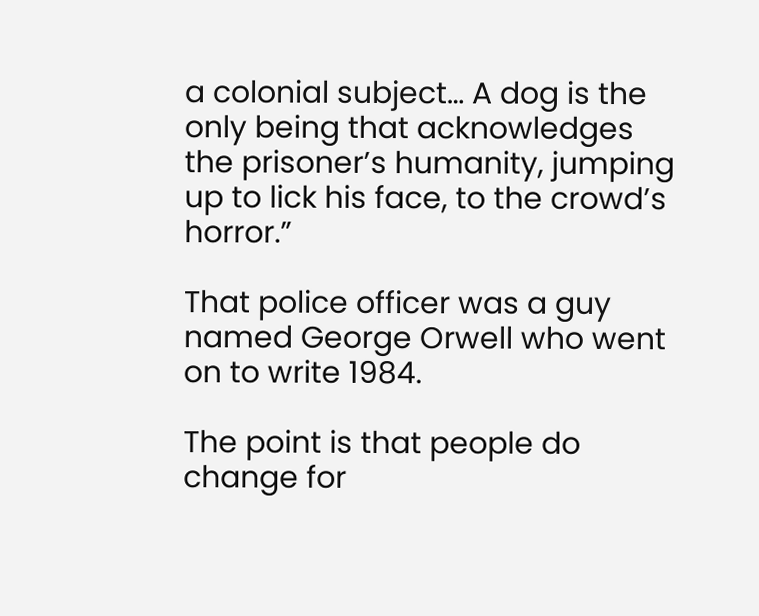a colonial subject… A dog is the only being that acknowledges the prisoner’s humanity, jumping up to lick his face, to the crowd’s horror.”

That police officer was a guy named George Orwell who went on to write 1984.

The point is that people do change for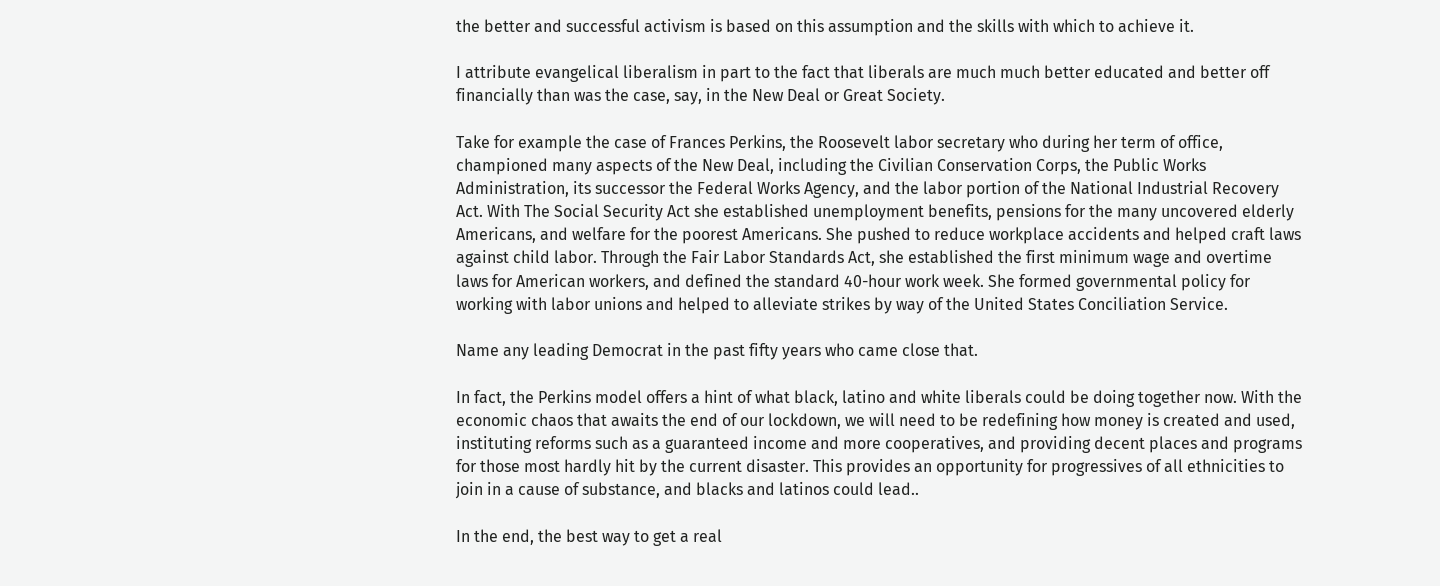the better and successful activism is based on this assumption and the skills with which to achieve it.

I attribute evangelical liberalism in part to the fact that liberals are much much better educated and better off financially than was the case, say, in the New Deal or Great Society.

Take for example the case of Frances Perkins, the Roosevelt labor secretary who during her term of office, championed many aspects of the New Deal, including the Civilian Conservation Corps, the Public Works Administration, its successor the Federal Works Agency, and the labor portion of the National Industrial Recovery Act. With The Social Security Act she established unemployment benefits, pensions for the many uncovered elderly Americans, and welfare for the poorest Americans. She pushed to reduce workplace accidents and helped craft laws against child labor. Through the Fair Labor Standards Act, she established the first minimum wage and overtime laws for American workers, and defined the standard 40-hour work week. She formed governmental policy for working with labor unions and helped to alleviate strikes by way of the United States Conciliation Service.

Name any leading Democrat in the past fifty years who came close that.

In fact, the Perkins model offers a hint of what black, latino and white liberals could be doing together now. With the economic chaos that awaits the end of our lockdown, we will need to be redefining how money is created and used, instituting reforms such as a guaranteed income and more cooperatives, and providing decent places and programs for those most hardly hit by the current disaster. This provides an opportunity for progressives of all ethnicities to join in a cause of substance, and blacks and latinos could lead..

In the end, the best way to get a real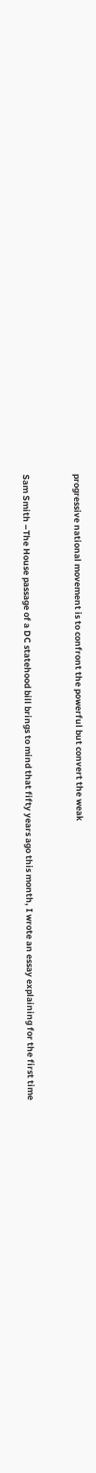progressive national movement is to confront the powerful but convert the weak


Sam Smith –The House passage of a DC statehood bill brings to mind that fifty years ago this month, I wrote an essay explaining for the first time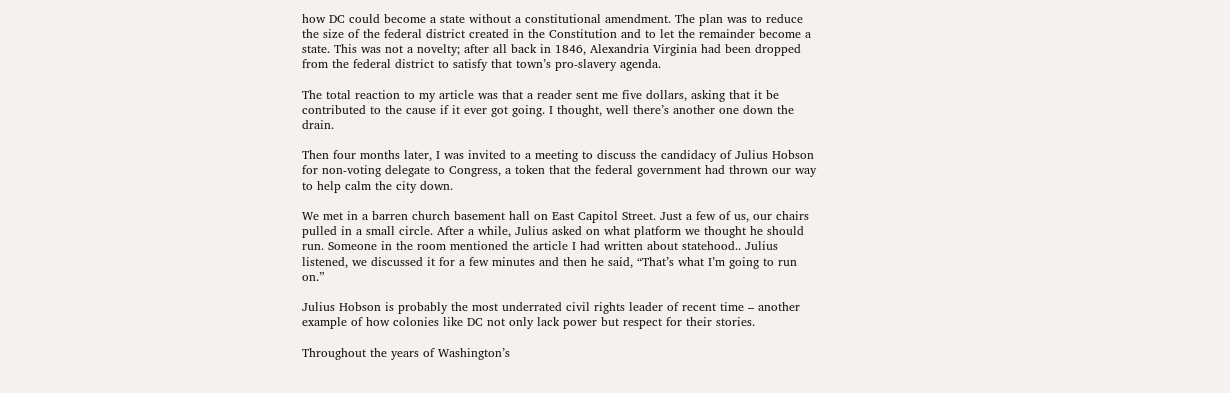how DC could become a state without a constitutional amendment. The plan was to reduce the size of the federal district created in the Constitution and to let the remainder become a state. This was not a novelty; after all back in 1846, Alexandria Virginia had been dropped from the federal district to satisfy that town’s pro-slavery agenda.

The total reaction to my article was that a reader sent me five dollars, asking that it be contributed to the cause if it ever got going. I thought, well there’s another one down the drain.

Then four months later, I was invited to a meeting to discuss the candidacy of Julius Hobson for non-voting delegate to Congress, a token that the federal government had thrown our way to help calm the city down.

We met in a barren church basement hall on East Capitol Street. Just a few of us, our chairs pulled in a small circle. After a while, Julius asked on what platform we thought he should run. Someone in the room mentioned the article I had written about statehood.. Julius listened, we discussed it for a few minutes and then he said, “That’s what I’m going to run on.”

Julius Hobson is probably the most underrated civil rights leader of recent time – another example of how colonies like DC not only lack power but respect for their stories.

Throughout the years of Washington’s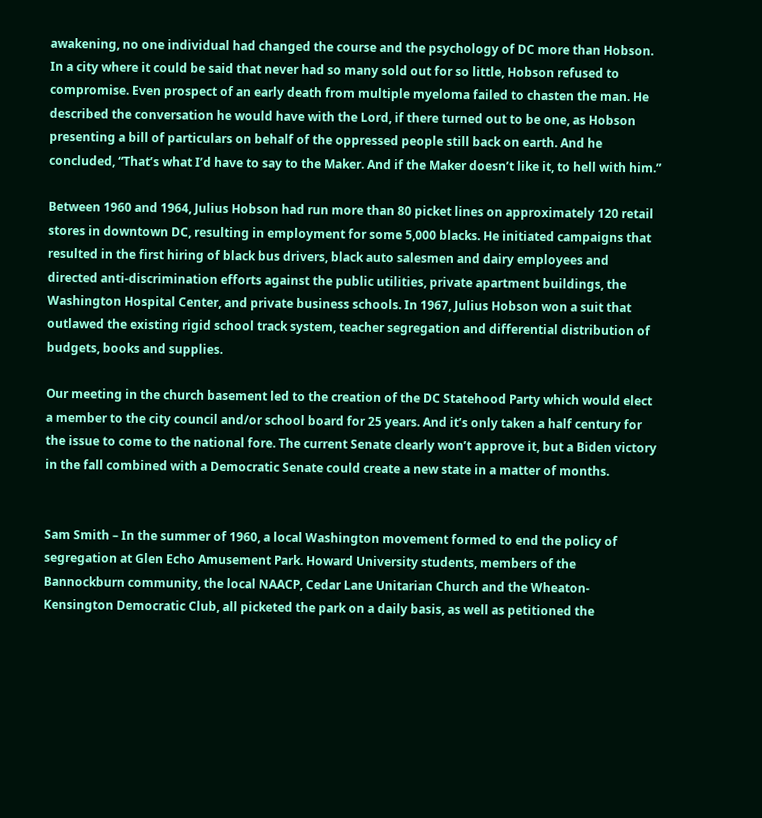awakening, no one individual had changed the course and the psychology of DC more than Hobson. In a city where it could be said that never had so many sold out for so little, Hobson refused to compromise. Even prospect of an early death from multiple myeloma failed to chasten the man. He described the conversation he would have with the Lord, if there turned out to be one, as Hobson presenting a bill of particulars on behalf of the oppressed people still back on earth. And he concluded, “That’s what I’d have to say to the Maker. And if the Maker doesn’t like it, to hell with him.”

Between 1960 and 1964, Julius Hobson had run more than 80 picket lines on approximately 120 retail stores in downtown DC, resulting in employment for some 5,000 blacks. He initiated campaigns that resulted in the first hiring of black bus drivers, black auto salesmen and dairy employees and directed anti-discrimination efforts against the public utilities, private apartment buildings, the Washington Hospital Center, and private business schools. In 1967, Julius Hobson won a suit that outlawed the existing rigid school track system, teacher segregation and differential distribution of budgets, books and supplies.

Our meeting in the church basement led to the creation of the DC Statehood Party which would elect a member to the city council and/or school board for 25 years. And it’s only taken a half century for the issue to come to the national fore. The current Senate clearly won’t approve it, but a Biden victory in the fall combined with a Democratic Senate could create a new state in a matter of months.


Sam Smith – In the summer of 1960, a local Washington movement formed to end the policy of segregation at Glen Echo Amusement Park. Howard University students, members of the Bannockburn community, the local NAACP, Cedar Lane Unitarian Church and the Wheaton-Kensington Democratic Club, all picketed the park on a daily basis, as well as petitioned the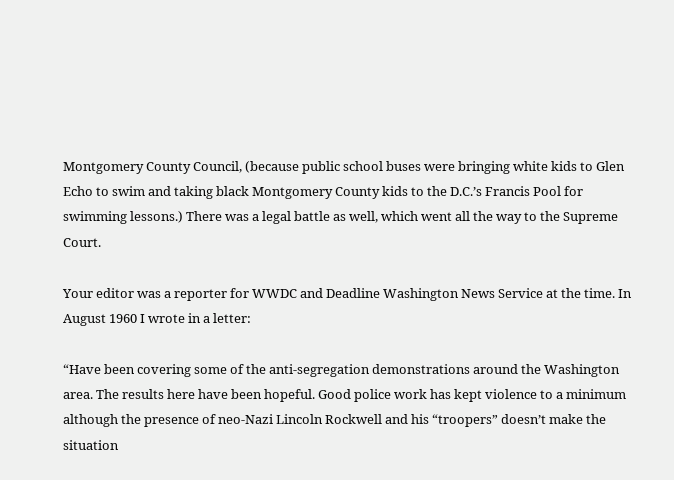Montgomery County Council, (because public school buses were bringing white kids to Glen Echo to swim and taking black Montgomery County kids to the D.C.’s Francis Pool for swimming lessons.) There was a legal battle as well, which went all the way to the Supreme Court.

Your editor was a reporter for WWDC and Deadline Washington News Service at the time. In August 1960 I wrote in a letter:

“Have been covering some of the anti-segregation demonstrations around the Washington area. The results here have been hopeful. Good police work has kept violence to a minimum although the presence of neo-Nazi Lincoln Rockwell and his “troopers” doesn’t make the situation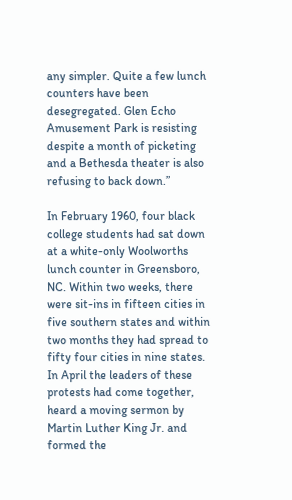any simpler. Quite a few lunch counters have been desegregated. Glen Echo Amusement Park is resisting despite a month of picketing and a Bethesda theater is also refusing to back down.”

In February 1960, four black college students had sat down at a white-only Woolworths lunch counter in Greensboro, NC. Within two weeks, there were sit-ins in fifteen cities in five southern states and within two months they had spread to fifty four cities in nine states. In April the leaders of these protests had come together, heard a moving sermon by Martin Luther King Jr. and formed the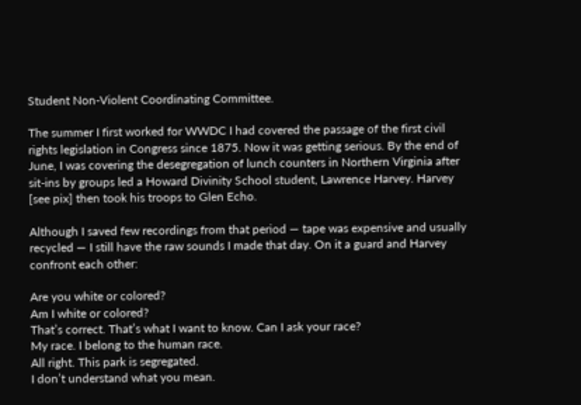Student Non-Violent Coordinating Committee.

The summer I first worked for WWDC I had covered the passage of the first civil rights legislation in Congress since 1875. Now it was getting serious. By the end of June, I was covering the desegregation of lunch counters in Northern Virginia after sit-ins by groups led a Howard Divinity School student, Lawrence Harvey. Harvey [see pix] then took his troops to Glen Echo.

Although I saved few recordings from that period — tape was expensive and usually recycled — I still have the raw sounds I made that day. On it a guard and Harvey confront each other:

Are you white or colored?
Am I white or colored?
That’s correct. That’s what I want to know. Can I ask your race?
My race. I belong to the human race.
All right. This park is segregated.
I don’t understand what you mean.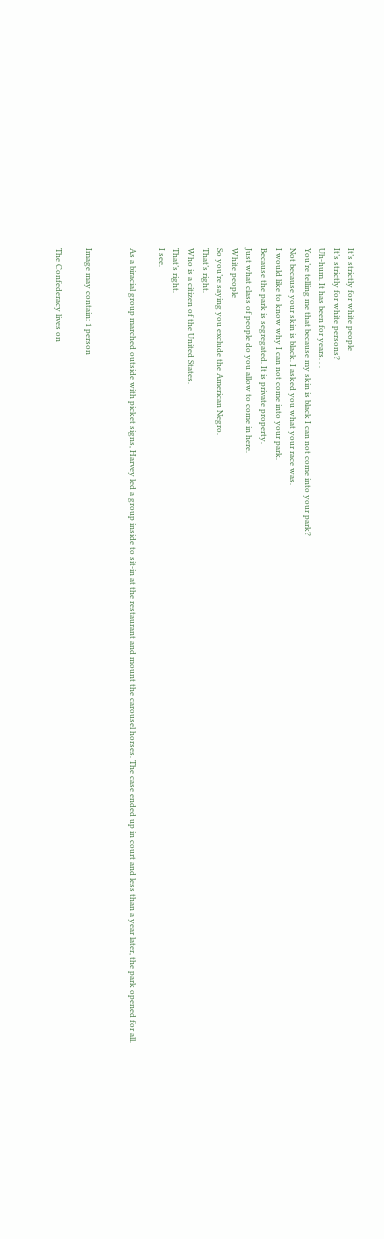It’s strictly for white people
It’s strictly for white persons?
Uh-hum. It has been for years. . .
You’re telling me that because my skin is black I can not come into your park?
Not because your skin is black. I asked you what your race was.
I would like to know why I can not come into your park.
Because the park is segregated. It is private property.
Just what class of people do you allow to come in here.
White people
So you’re saying you exclude the American Negro.
That’s right.
Who is a citizen of the United States.
That’s right.
I see.

As a biracial group marched outside with picket signs, Harvey led a group inside to sit-in at the restaurant and mount the carousel horses. The case ended up in court and less than a year later, the park opened for all.


Image may contain: 1 person

The Confederacy lives on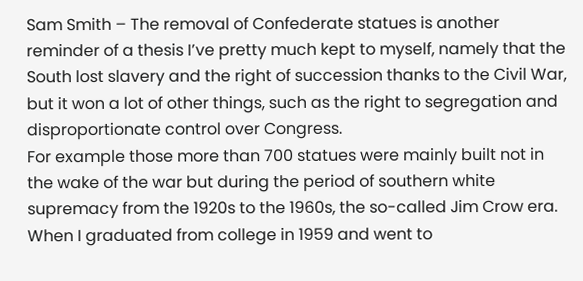Sam Smith – The removal of Confederate statues is another reminder of a thesis I’ve pretty much kept to myself, namely that the South lost slavery and the right of succession thanks to the Civil War, but it won a lot of other things, such as the right to segregation and disproportionate control over Congress.
For example those more than 700 statues were mainly built not in the wake of the war but during the period of southern white supremacy from the 1920s to the 1960s, the so-called Jim Crow era. When I graduated from college in 1959 and went to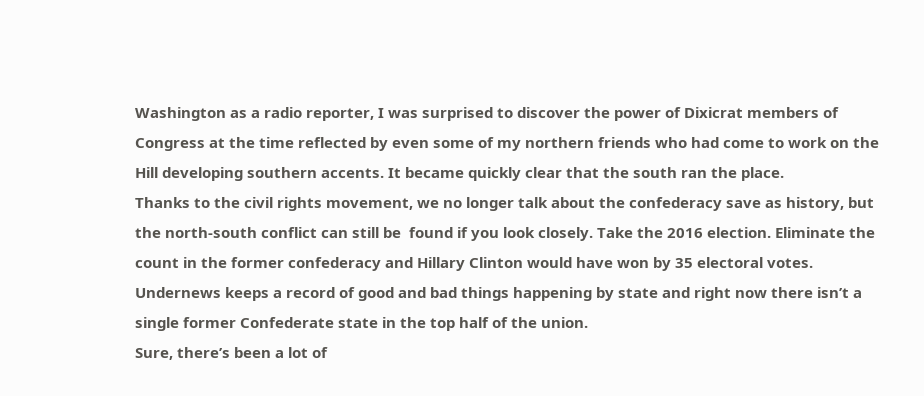Washington as a radio reporter, I was surprised to discover the power of Dixicrat members of Congress at the time reflected by even some of my northern friends who had come to work on the Hill developing southern accents. It became quickly clear that the south ran the place.
Thanks to the civil rights movement, we no longer talk about the confederacy save as history, but the north-south conflict can still be  found if you look closely. Take the 2016 election. Eliminate the count in the former confederacy and Hillary Clinton would have won by 35 electoral votes.
Undernews keeps a record of good and bad things happening by state and right now there isn’t a single former Confederate state in the top half of the union.
Sure, there’s been a lot of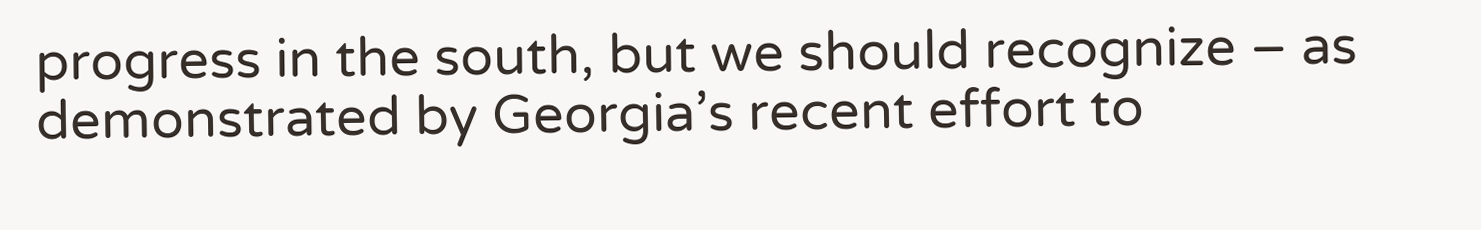progress in the south, but we should recognize – as demonstrated by Georgia’s recent effort to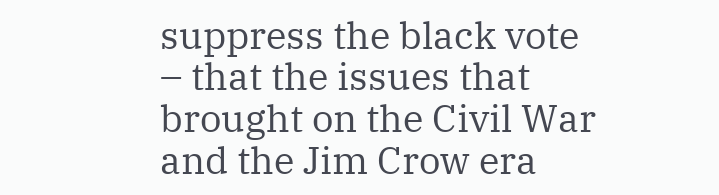suppress the black vote – that the issues that brought on the Civil War and the Jim Crow era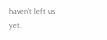haven’t left us yet.